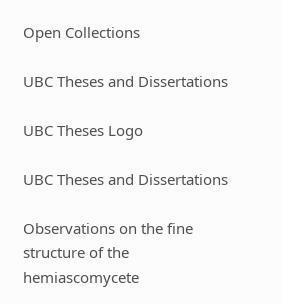Open Collections

UBC Theses and Dissertations

UBC Theses Logo

UBC Theses and Dissertations

Observations on the fine structure of the hemiascomycete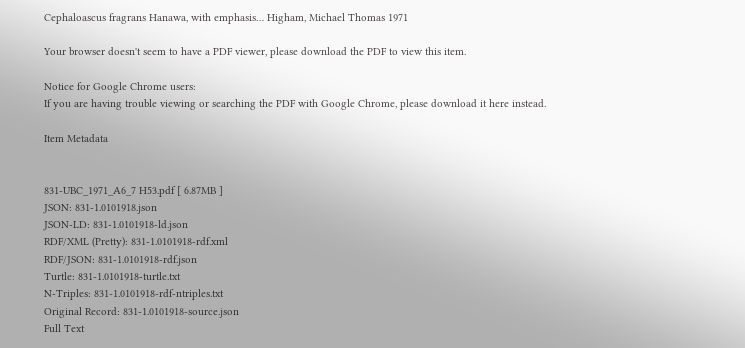Cephaloascus fragrans Hanawa, with emphasis… Higham, Michael Thomas 1971

Your browser doesn't seem to have a PDF viewer, please download the PDF to view this item.

Notice for Google Chrome users:
If you are having trouble viewing or searching the PDF with Google Chrome, please download it here instead.

Item Metadata


831-UBC_1971_A6_7 H53.pdf [ 6.87MB ]
JSON: 831-1.0101918.json
JSON-LD: 831-1.0101918-ld.json
RDF/XML (Pretty): 831-1.0101918-rdf.xml
RDF/JSON: 831-1.0101918-rdf.json
Turtle: 831-1.0101918-turtle.txt
N-Triples: 831-1.0101918-rdf-ntriples.txt
Original Record: 831-1.0101918-source.json
Full Text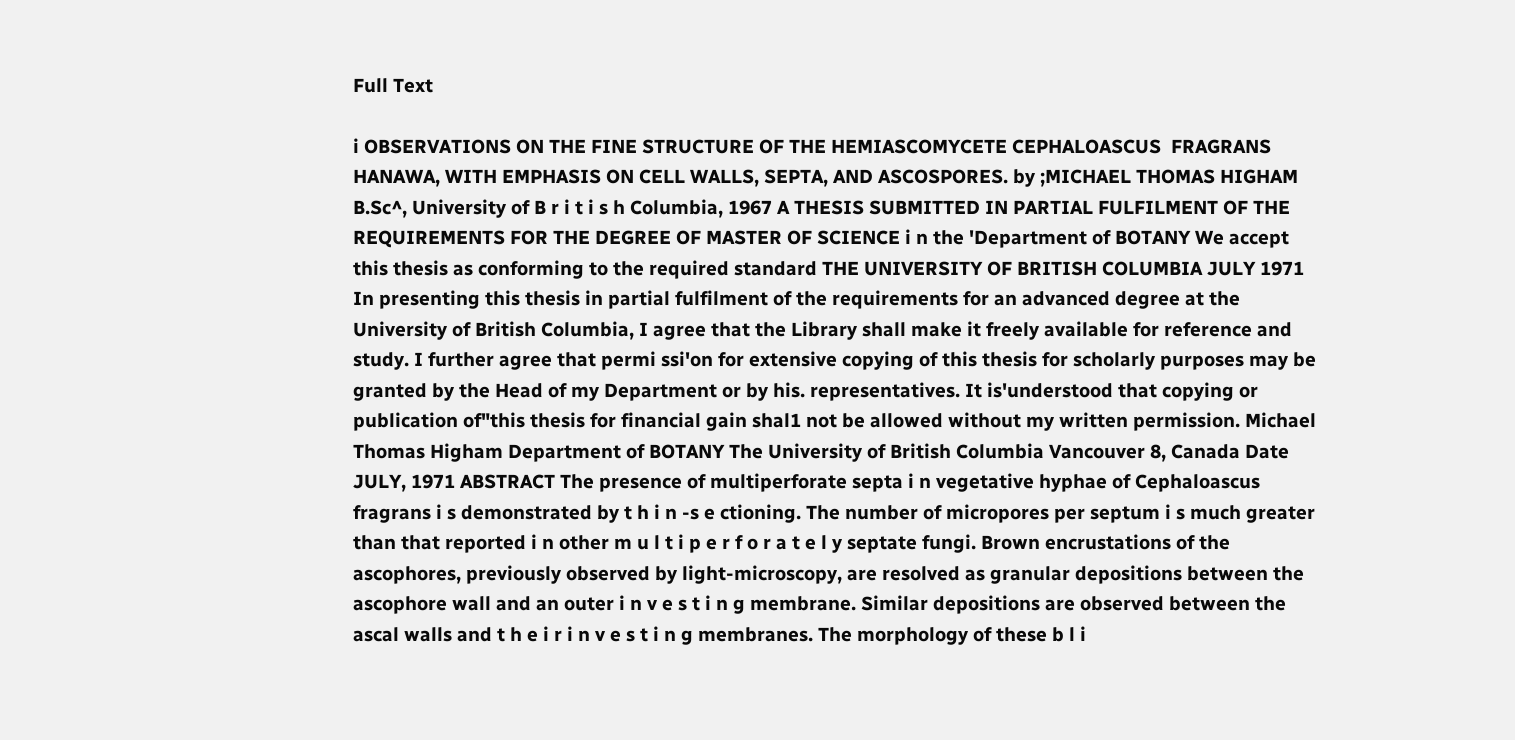Full Text

i OBSERVATIONS ON THE FINE STRUCTURE OF THE HEMIASCOMYCETE CEPHALOASCUS  FRAGRANS HANAWA, WITH EMPHASIS ON CELL WALLS, SEPTA, AND ASCOSPORES. by ;MICHAEL THOMAS HIGHAM B.Sc^, University of B r i t i s h Columbia, 1967 A THESIS SUBMITTED IN PARTIAL FULFILMENT OF THE REQUIREMENTS FOR THE DEGREE OF MASTER OF SCIENCE i n the 'Department of BOTANY We accept this thesis as conforming to the required standard THE UNIVERSITY OF BRITISH COLUMBIA JULY 1971 In presenting this thesis in partial fulfilment of the requirements for an advanced degree at the University of British Columbia, I agree that the Library shall make it freely available for reference and study. I further agree that permi ssi'on for extensive copying of this thesis for scholarly purposes may be granted by the Head of my Department or by his. representatives. It is'understood that copying or publication of"this thesis for financial gain shal1 not be allowed without my written permission. Michael Thomas Higham Department of BOTANY The University of British Columbia Vancouver 8, Canada Date JULY, 1971 ABSTRACT The presence of multiperforate septa i n vegetative hyphae of Cephaloascus fragrans i s demonstrated by t h i n -s e ctioning. The number of micropores per septum i s much greater than that reported i n other m u l t i p e r f o r a t e l y septate fungi. Brown encrustations of the ascophores, previously observed by light-microscopy, are resolved as granular depositions between the ascophore wall and an outer i n v e s t i n g membrane. Similar depositions are observed between the ascal walls and t h e i r i n v e s t i n g membranes. The morphology of these b l i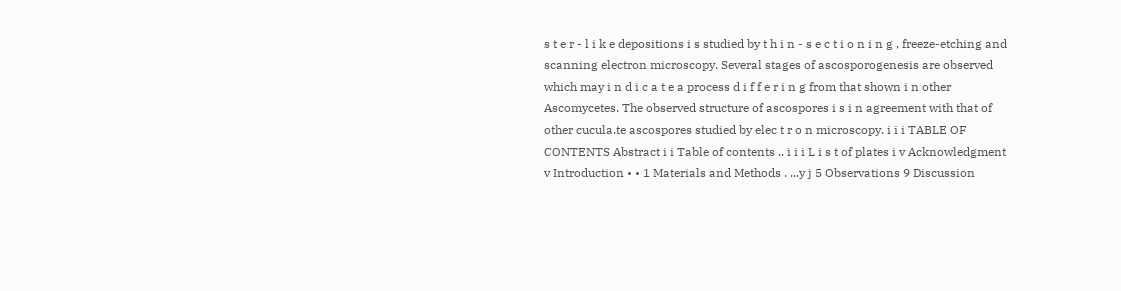s t e r - l i k e depositions i s studied by t h i n - s e c t i o n i n g , freeze-etching and scanning electron microscopy. Several stages of ascosporogenesis are observed which may i n d i c a t e a process d i f f e r i n g from that shown i n other Ascomycetes. The observed structure of ascospores i s i n agreement with that of other cucula.te ascospores studied by elec t r o n microscopy. i i i TABLE OF CONTENTS Abstract i i Table of contents .. i i i L i s t of plates i v Acknowledgment v Introduction • • 1 Materials and Methods . ...y j 5 Observations 9 Discussion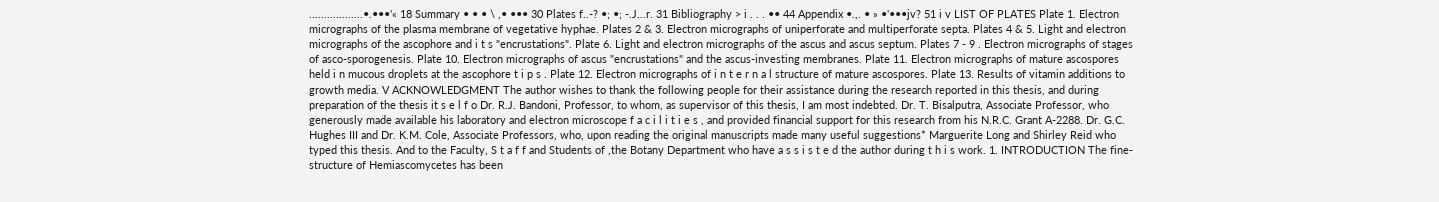..................•.•••'« 18 Summary • • • \ ,• ••• 30 Plates f..-? •; •; -.J...r. 31 Bibliography > i . . . •• 44 Appendix •.,. • » •'•••jv? 51 i v LIST OF PLATES Plate 1. Electron micrographs of the plasma membrane of vegetative hyphae. Plates 2 & 3. Electron micrographs of uniperforate and multiperforate septa. Plates 4 & 5. Light and electron micrographs of the ascophore and i t s "encrustations". Plate 6. Light and electron micrographs of the ascus and ascus septum. Plates 7 - 9 . Electron micrographs of stages of asco-sporogenesis. Plate 10. Electron micrographs of ascus "encrustations" and the ascus-investing membranes. Plate 11. Electron micrographs of mature ascospores held i n mucous droplets at the ascophore t i p s . Plate 12. Electron micrographs of i n t e r n a l structure of mature ascospores. Plate 13. Results of vitamin additions to growth media. V ACKNOWLEDGMENT The author wishes to thank the following people for their assistance during the research reported in this thesis, and during preparation of the thesis it s e l f o Dr. R.J. Bandoni, Professor, to whom, as supervisor of this thesis, I am most indebted. Dr. T. Bisalputra, Associate Professor, who generously made available his laboratory and electron microscope f a c i l i t i e s , and provided financial support for this research from his N.R.C. Grant A-2288. Dr. G.C. Hughes III and Dr. K.M. Cole, Associate Professors, who, upon reading the original manuscripts made many useful suggestions* Marguerite Long and Shirley Reid who typed this thesis. And to the Faculty, S t a f f and Students of ,the Botany Department who have a s s i s t e d the author during t h i s work. 1. INTRODUCTION The fine-structure of Hemiascomycetes has been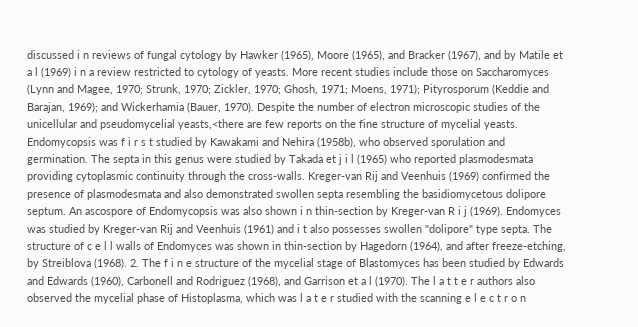discussed i n reviews of fungal cytology by Hawker (1965), Moore (1965), and Bracker (1967), and by Matile et a l (1969) i n a review restricted to cytology of yeasts. More recent studies include those on Saccharomyces (Lynn and Magee, 1970; Strunk, 1970; Zickler, 1970; Ghosh, 1971; Moens, 1971); Pityrosporum (Keddie and Barajan, 1969); and Wickerhamia (Bauer, 1970). Despite the number of electron microscopic studies of the unicellular and pseudomycelial yeasts,<there are few reports on the fine structure of mycelial yeasts. Endomycopsis was f i r s t studied by Kawakami and Nehira (1958b), who observed sporulation and germination. The septa in this genus were studied by Takada et j i l (1965) who reported plasmodesmata providing cytoplasmic continuity through the cross-walls. Kreger-van Rij and Veenhuis (1969) confirmed the presence of plasmodesmata and also demonstrated swollen septa resembling the basidiomycetous dolipore septum. An ascospore of Endomycopsis was also shown i n thin-section by Kreger-van R i j (1969). Endomyces was studied by Kreger-van Rij and Veenhuis (1961) and i t also possesses swollen "dolipore" type septa. The structure of c e l l walls of Endomyces was shown in thin-section by Hagedorn (1964), and after freeze-etching, by Streiblova (1968). 2. The f i n e structure of the mycelial stage of Blastomyces has been studied by Edwards and Edwards (1960), Carbonell and Rodriguez (1968), and Garrison et a l (1970). The l a t t e r authors also observed the mycelial phase of Histoplasma, which was l a t e r studied with the scanning e l e c t r o n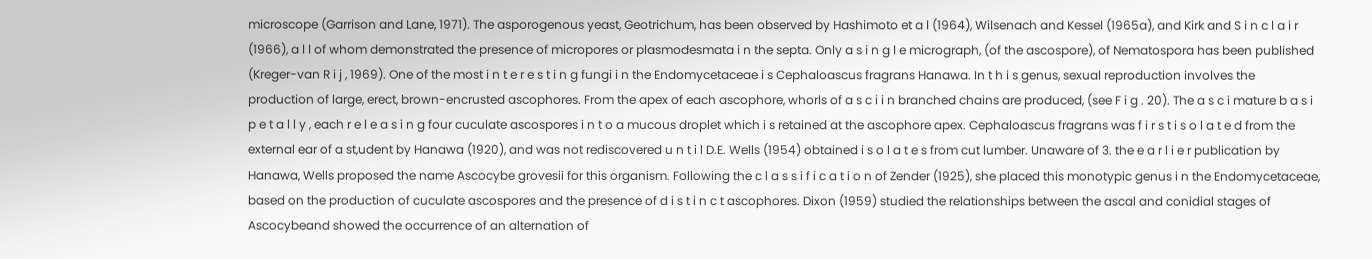microscope (Garrison and Lane, 1971). The asporogenous yeast, Geotrichum, has been observed by Hashimoto et a l (1964), Wilsenach and Kessel (1965a), and Kirk and S i n c l a i r (1966), a l l of whom demonstrated the presence of micropores or plasmodesmata i n the septa. Only a s i n g l e micrograph, (of the ascospore), of Nematospora has been published (Kreger-van R i j , 1969). One of the most i n t e r e s t i n g fungi i n the Endomycetaceae i s Cephaloascus fragrans Hanawa. In t h i s genus, sexual reproduction involves the production of large, erect, brown-encrusted ascophores. From the apex of each ascophore, whorls of a s c i i n branched chains are produced, (see F i g . 20). The a s c i mature b a s i p e t a l l y , each r e l e a s i n g four cuculate ascospores i n t o a mucous droplet which i s retained at the ascophore apex. Cephaloascus fragrans was f i r s t i s o l a t e d from the external ear of a st,udent by Hanawa (1920), and was not rediscovered u n t i l D.E. Wells (1954) obtained i s o l a t e s from cut lumber. Unaware of 3. the e a r l i e r publication by Hanawa, Wells proposed the name Ascocybe grovesii for this organism. Following the c l a s s i f i c a t i o n of Zender (1925), she placed this monotypic genus i n the Endomycetaceae, based on the production of cuculate ascospores and the presence of d i s t i n c t ascophores. Dixon (1959) studied the relationships between the ascal and conidial stages of Ascocybeand showed the occurrence of an alternation of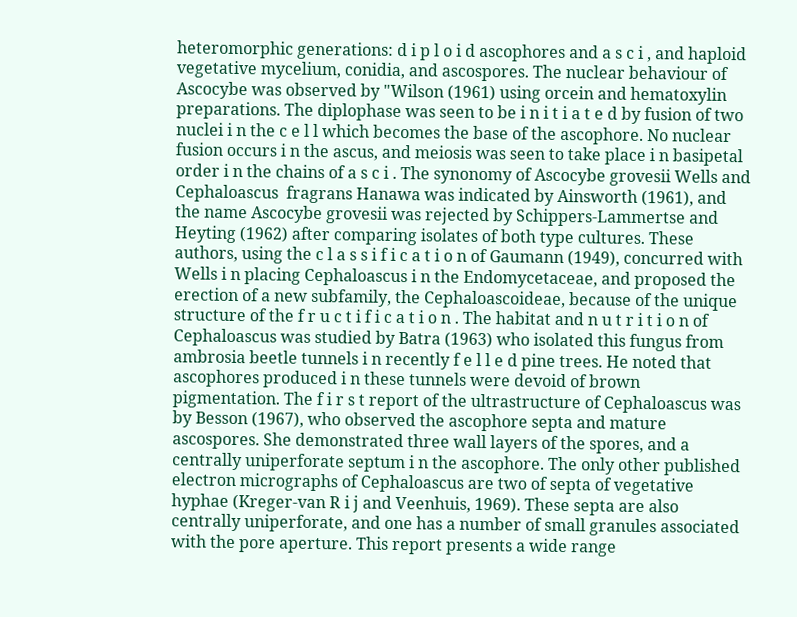heteromorphic generations: d i p l o i d ascophores and a s c i , and haploid vegetative mycelium, conidia, and ascospores. The nuclear behaviour of Ascocybe was observed by "Wilson (1961) using orcein and hematoxylin preparations. The diplophase was seen to be i n i t i a t e d by fusion of two nuclei i n the c e l l which becomes the base of the ascophore. No nuclear fusion occurs i n the ascus, and meiosis was seen to take place i n basipetal order i n the chains of a s c i . The synonomy of Ascocybe grovesii Wells and Cephaloascus  fragrans Hanawa was indicated by Ainsworth (1961), and the name Ascocybe grovesii was rejected by Schippers-Lammertse and Heyting (1962) after comparing isolates of both type cultures. These authors, using the c l a s s i f i c a t i o n of Gaumann (1949), concurred with Wells i n placing Cephaloascus i n the Endomycetaceae, and proposed the erection of a new subfamily, the Cephaloascoideae, because of the unique structure of the f r u c t i f i c a t i o n . The habitat and n u t r i t i o n of Cephaloascus was studied by Batra (1963) who isolated this fungus from ambrosia beetle tunnels i n recently f e l l e d pine trees. He noted that ascophores produced i n these tunnels were devoid of brown pigmentation. The f i r s t report of the ultrastructure of Cephaloascus was by Besson (1967), who observed the ascophore septa and mature ascospores. She demonstrated three wall layers of the spores, and a centrally uniperforate septum i n the ascophore. The only other published electron micrographs of Cephaloascus are two of septa of vegetative hyphae (Kreger-van R i j and Veenhuis, 1969). These septa are also centrally uniperforate, and one has a number of small granules associated with the pore aperture. This report presents a wide range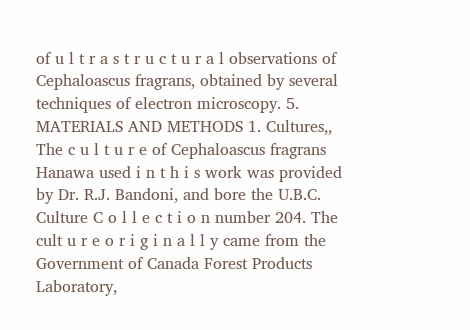of u l t r a s t r u c t u r a l observations of Cephaloascus fragrans, obtained by several techniques of electron microscopy. 5. MATERIALS AND METHODS 1. Cultures,, The c u l t u r e of Cephaloascus fragrans Hanawa used i n t h i s work was provided by Dr. R.J. Bandoni, and bore the U.B.C. Culture C o l l e c t i o n number 204. The cult u r e o r i g i n a l l y came from the Government of Canada Forest Products Laboratory,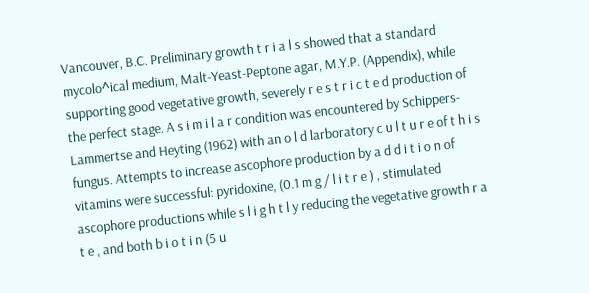Vancouver, B.C. Preliminary growth t r i a l s showed that a standard mycolo^ical medium, Malt-Yeast-Peptone agar, M.Y.P. (Appendix), while supporting good vegetative growth, severely r e s t r i c t e d production of the perfect stage. A s i m i l a r condition was encountered by Schippers-Lammertse and Heyting (1962) with an o l d larboratory c u l t u r e of t h i s fungus. Attempts to increase ascophore production by a d d i t i o n of vitamins were successful: pyridoxine, (0.1 m g / l i t r e ) , stimulated ascophore productions while s l i g h t l y reducing the vegetative growth r a t e , and both b i o t i n (5 u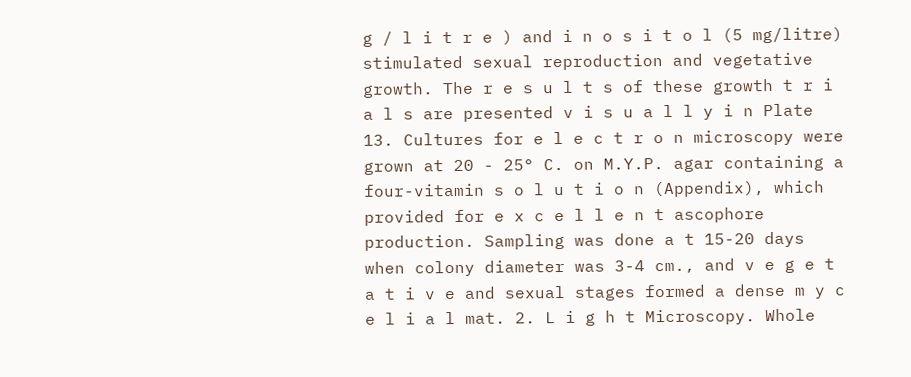g / l i t r e ) and i n o s i t o l (5 mg/litre) stimulated sexual reproduction and vegetative growth. The r e s u l t s of these growth t r i a l s are presented v i s u a l l y i n Plate 13. Cultures for e l e c t r o n microscopy were grown at 20 - 25° C. on M.Y.P. agar containing a four-vitamin s o l u t i o n (Appendix), which provided for e x c e l l e n t ascophore production. Sampling was done a t 15-20 days when colony diameter was 3-4 cm., and v e g e t a t i v e and sexual stages formed a dense m y c e l i a l mat. 2. L i g h t Microscopy. Whole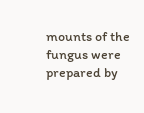mounts of the fungus were prepared by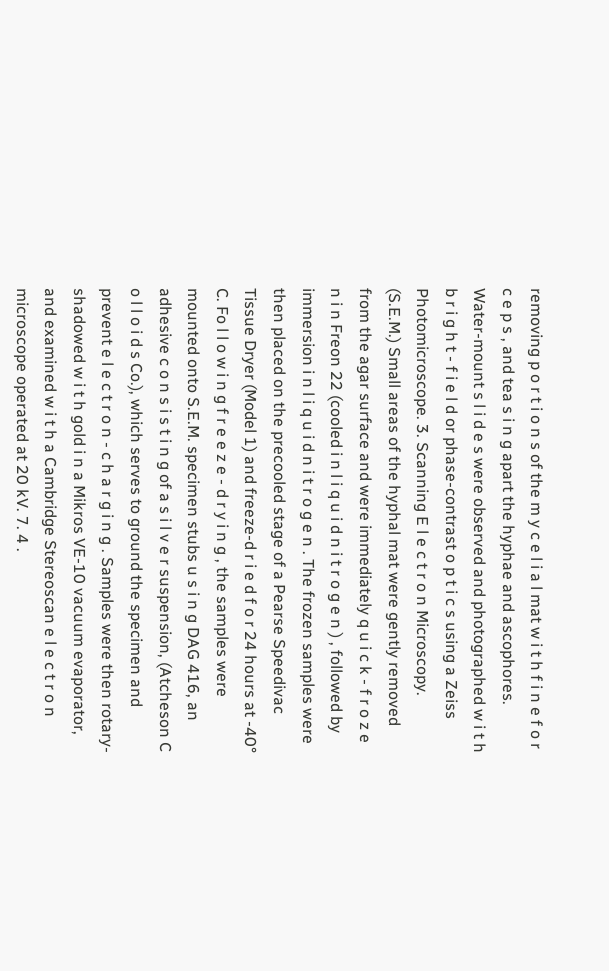removing p o r t i o n s of the m y c e l i a l mat w i t h f i n e f o r c e p s , and tea s i n g apart the hyphae and ascophores. Water-mount s l i d e s were observed and photographed w i t h b r i g h t - f i e l d or phase-contrast o p t i c s using a Zeiss Photomicroscope. 3. Scanning E l e c t r o n Microscopy. (S.E.M.) Small areas of the hyphal mat were gently removed from the agar surface and were immediately q u i c k - f r o z e n i n Freon 22 (cooled i n l i q u i d n i t r o g e n ) , followed by immersion i n l i q u i d n i t r o g e n . The frozen samples were then placed on the precooled stage of a Pearse Speedivac Tissue Dryer (Model 1) and freeze-d r i e d f o r 24 hours at -40° C. Fo l l o w i n g f r e e z e - d r y i n g , the samples were mounted onto S.E.M. specimen stubs u s i n g DAG 416, an adhesive c o n s i s t i n g of a s i l v e r suspension, (Atcheson C o l l o i d s Co.), which serves to ground the specimen and prevent e l e c t r o n - c h a r g i n g . Samples were then rotary-shadowed w i t h gold i n a Mikros VE-10 vacuum evaporator, and examined w i t h a Cambridge Stereoscan e l e c t r o n microscope operated at 20 kV. 7. 4 .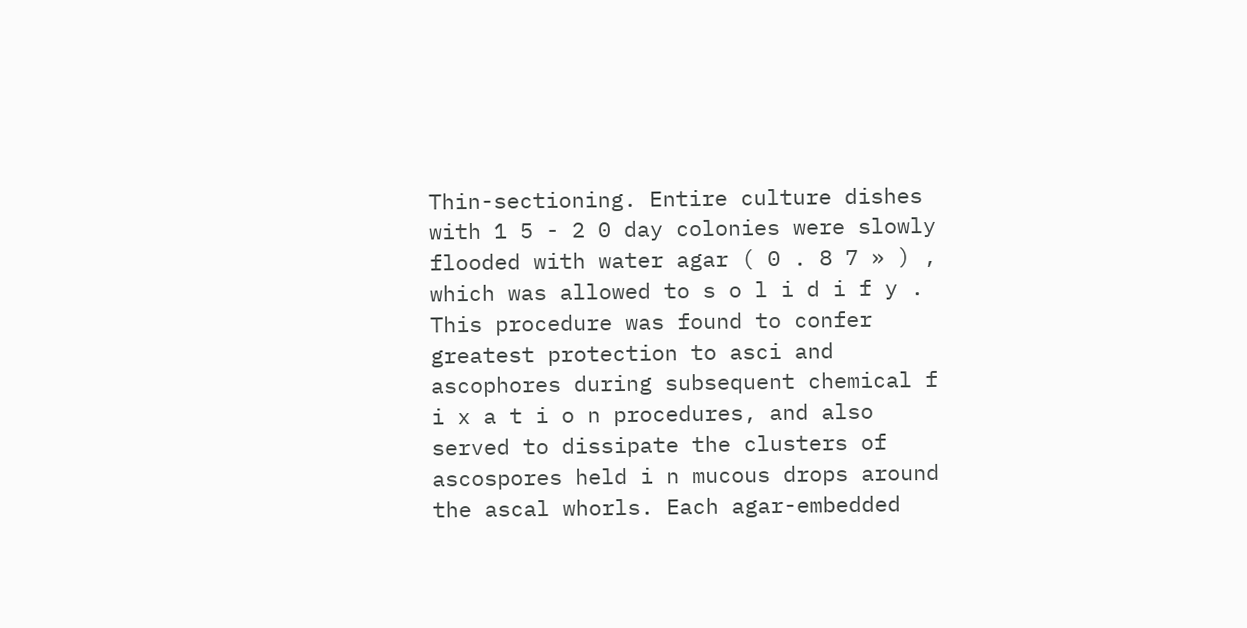Thin-sectioning. Entire culture dishes with 1 5 - 2 0 day colonies were slowly flooded with water agar ( 0 . 8 7 » ) , which was allowed to s o l i d i f y . This procedure was found to confer greatest protection to asci and ascophores during subsequent chemical f i x a t i o n procedures, and also served to dissipate the clusters of ascospores held i n mucous drops around the ascal whorls. Each agar-embedded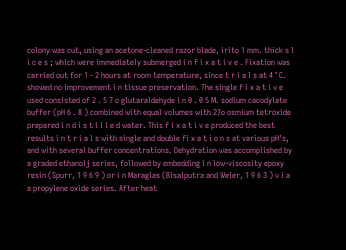colony was cut, using an acetone-cleaned razor blade, irito 1 mm. thick s l i c e s ; which were immediately submerged i n f i x a t i v e . Fixation was carried out for 1 - 2 hours at room temperature, since t r i a l s at 4 ° C. showed no improvement i n tissue preservation. The single f i x a t i v e used consisted of 2 . 5 7 o glutaraldehyde i n 0 . 0 5 M. sodium cacodylate buffer (pH 6 . 8 ) combined with equal volumes with 27o osmium tetroxide prepared i n d i s t i l l e d water. This f i x a t i v e produced the best results i n t r i a l s with single and double fi x a t i o n s at various pH's, and with several buffer concentrations. Dehydration was accomplished by a graded ethanolj series, followed by embedding i n low-viscosity epoxy resin (Spurr, 1 9 6 9 ) or i n Maraglas (Bisalputra and Weier, 1 9 6 3 ) v i a a propylene oxide series. After heat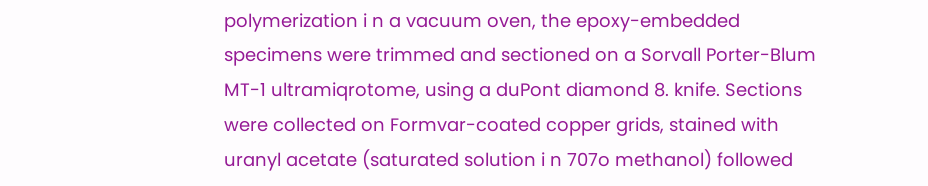polymerization i n a vacuum oven, the epoxy-embedded specimens were trimmed and sectioned on a Sorvall Porter-Blum MT-1 ultramiqrotome, using a duPont diamond 8. knife. Sections were collected on Formvar-coated copper grids, stained with uranyl acetate (saturated solution i n 707o methanol) followed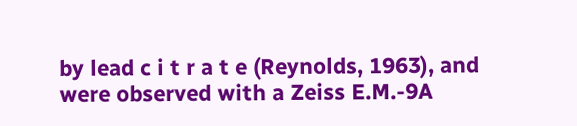by lead c i t r a t e (Reynolds, 1963), and were observed with a Zeiss E.M.-9A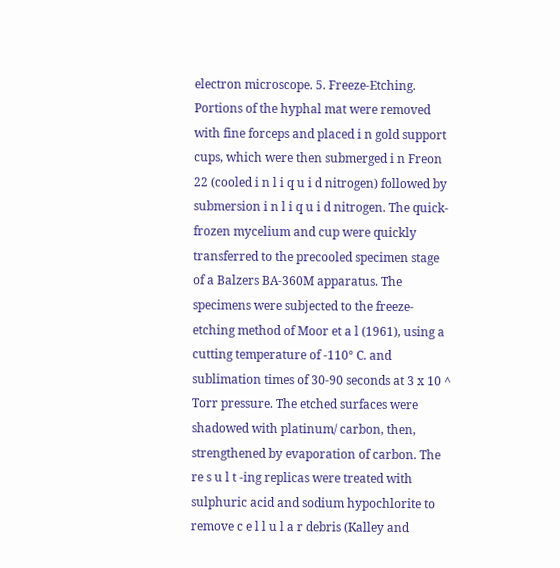electron microscope. 5. Freeze-Etching. Portions of the hyphal mat were removed with fine forceps and placed i n gold support cups, which were then submerged i n Freon 22 (cooled i n l i q u i d nitrogen) followed by submersion i n l i q u i d nitrogen. The quick-frozen mycelium and cup were quickly transferred to the precooled specimen stage of a Balzers BA-360M apparatus. The specimens were subjected to the freeze-etching method of Moor et a l (1961), using a cutting temperature of -110° C. and sublimation times of 30-90 seconds at 3 x 10 ^  Torr pressure. The etched surfaces were shadowed with platinum/ carbon, then, strengthened by evaporation of carbon. The re s u l t -ing replicas were treated with sulphuric acid and sodium hypochlorite to remove c e l l u l a r debris (Kalley and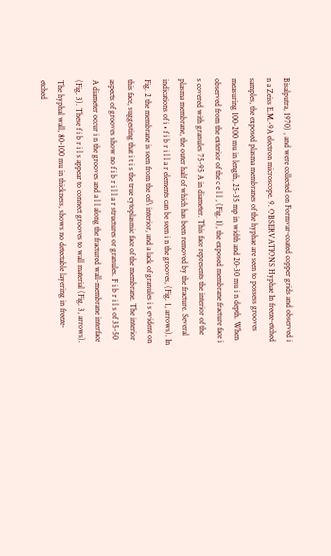Bisalputra, 1970) , and were collected on Formvar-coated copper grids and observed i n a Zeiss E.M.-9A electron microscope. 9. OBSERVATIONS Hyphae In freeze-etched samples, the exposed plasma membranes of the hyphae are seen to possess grooves measuring 100-200 mu in length, 25-35 mp in width and 20-30 mu i n depth. When observed from the exterior of the c e l l , (Fig. 1), the exposed membrane fracture face i s covered with granules 75-95 A in diameter. This face represents the interior of the plasma membrane, the outer half of which has been removed by the fracture. Several indications of i • f i b r i l l a r elements can be seen i n the grooves, (Fig. 1, arrows). In Fig. 2 the membrane is seen from the cel\ interior, and a lack of granules i s evident on this face, suggesting that i t i s the true cytoplasmic face of the membrane. The interior aspects of grooves show no f i b r i l l a r structures or granules. F i b r i l s of 35-50 A diameter occur i n the grooves and a l l along the fractured wall-membrane interface (Fig. 3). These f i b r i l s appear to connect grooves to wall material (Fig. 3, arrows). The hyphal wall, 80-100 mu in thickness, shows no detectable layering in freeze-etched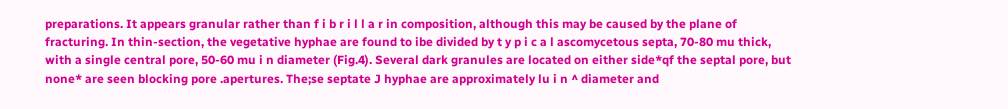preparations. It appears granular rather than f i b r i l l a r in composition, although this may be caused by the plane of fracturing. In thin-section, the vegetative hyphae are found to ibe divided by t y p i c a l ascomycetous septa, 70-80 mu thick, with a single central pore, 50-60 mu i n diameter (Fig.4). Several dark granules are located on either side*qf the septal pore, but none* are seen blocking pore .apertures. The;se septate J hyphae are approximately lu i n ^ diameter and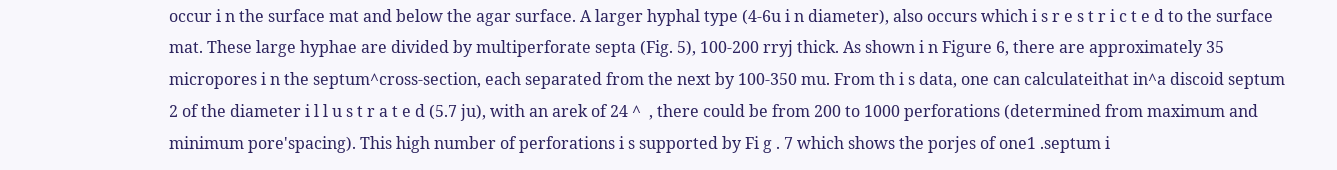occur i n the surface mat and below the agar surface. A larger hyphal type (4-6u i n diameter), also occurs which i s r e s t r i c t e d to the surface mat. These large hyphae are divided by multiperforate septa (Fig. 5), 100-200 rryj thick. As shown i n Figure 6, there are approximately 35 micropores i n the septum^cross-section, each separated from the next by 100-350 mu. From th i s data, one can calculateithat in^a discoid septum 2 of the diameter i l l u s t r a t e d (5.7 ju), with an arek of 24 ^  , there could be from 200 to 1000 perforations (determined from maximum and minimum pore'spacing). This high number of perforations i s supported by Fi g . 7 which shows the porjes of one1 .septum i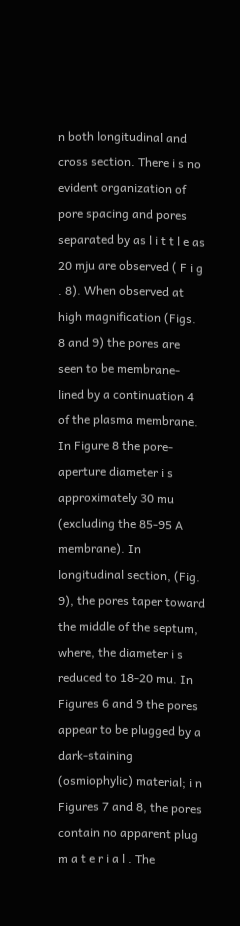n both longitudinal and cross section. There i s no evident organization of pore spacing and pores separated by as l i t t l e as 20 mju are observed ( F i g . 8). When observed at high magnification (Figs. 8 and 9) the pores are seen to be membrane-lined by a continuation 4 of the plasma membrane. In Figure 8 the pore-aperture diameter i s approximately 30 mu (excluding the 85-95 A membrane). In longitudinal section, (Fig. 9), the pores taper toward the middle of the septum, where, the diameter i s reduced to 18-20 mu. In Figures 6 and 9 the pores appear to be plugged by a dark-staining (osmiophylic) material; i n Figures 7 and 8, the pores contain no apparent plug m a t e r i a l . The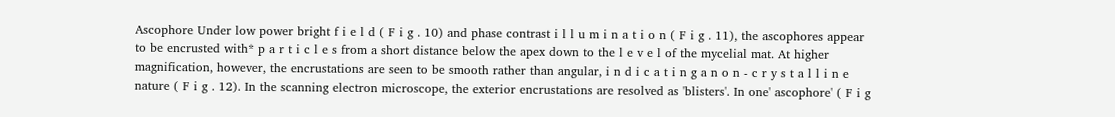Ascophore Under low power bright f i e l d ( F i g . 10) and phase contrast i l l u m i n a t i o n ( F i g . 11), the ascophores appear to be encrusted with* p a r t i c l e s from a short distance below the apex down to the l e v e l of the mycelial mat. At higher magnification, however, the encrustations are seen to be smooth rather than angular, i n d i c a t i n g a n o n - c r y s t a l l i n e nature ( F i g . 12). In the scanning electron microscope, the exterior encrustations are resolved as 'blisters'. In one' ascophore' ( F i g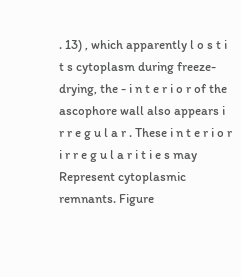. 13) , which apparently l o s t i t s cytoplasm during freeze-drying, the - i n t e r i o r of the ascophore wall also appears i r r e g u l a r . These i n t e r i o r i r r e g u l a r i t i e s may Represent cytoplasmic remnants. Figure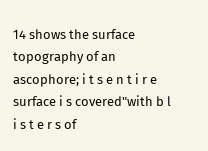14 shows the surface topography of an ascophore; i t s e n t i r e surface i s covered"with b l i s t e r s of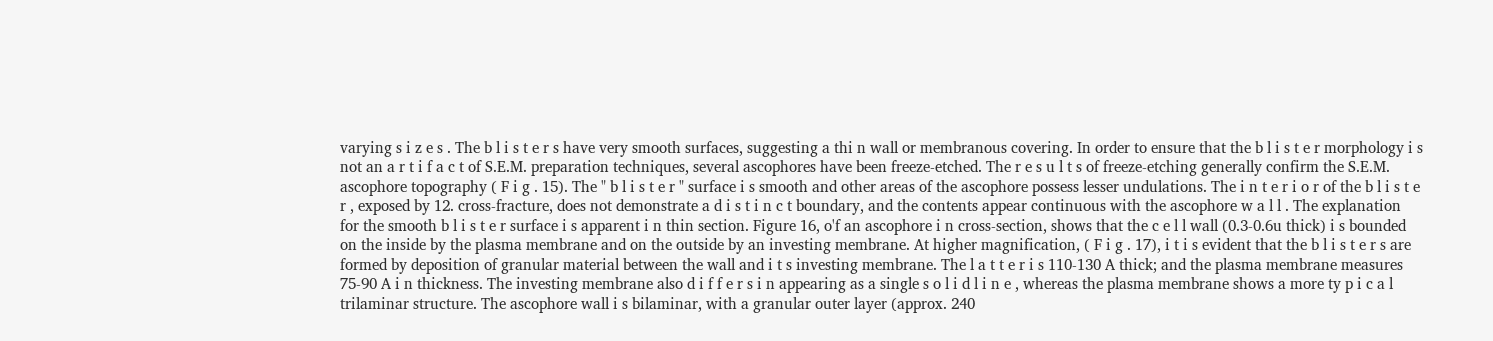varying s i z e s . The b l i s t e r s have very smooth surfaces, suggesting a thi n wall or membranous covering. In order to ensure that the b l i s t e r morphology i s not an a r t i f a c t of S.E.M. preparation techniques, several ascophores have been freeze-etched. The r e s u l t s of freeze-etching generally confirm the S.E.M. ascophore topography ( F i g . 15). The " b l i s t e r " surface i s smooth and other areas of the ascophore possess lesser undulations. The i n t e r i o r of the b l i s t e r , exposed by 12. cross-fracture, does not demonstrate a d i s t i n c t boundary, and the contents appear continuous with the ascophore w a l l . The explanation for the smooth b l i s t e r surface i s apparent i n thin section. Figure 16, o'f an ascophore i n cross-section, shows that the c e l l wall (0.3-0.6u thick) i s bounded on the inside by the plasma membrane and on the outside by an investing membrane. At higher magnification, ( F i g . 17), i t i s evident that the b l i s t e r s are formed by deposition of granular material between the wall and i t s investing membrane. The l a t t e r i s 110-130 A thick; and the plasma membrane measures 75-90 A i n thickness. The investing membrane also d i f f e r s i n appearing as a single s o l i d l i n e , whereas the plasma membrane shows a more ty p i c a l trilaminar structure. The ascophore wall i s bilaminar, with a granular outer layer (approx. 240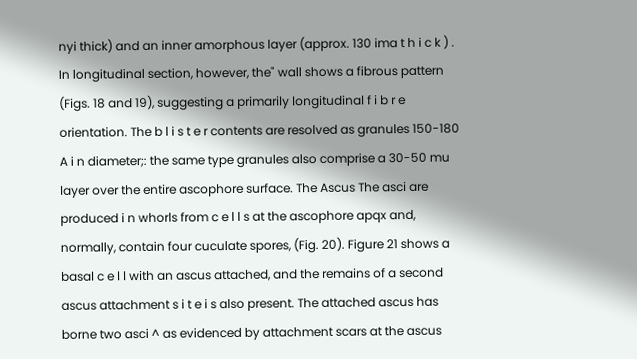nyi thick) and an inner amorphous layer (approx. 130 ima t h i c k ) . In longitudinal section, however, the" wall shows a fibrous pattern (Figs. 18 and 19), suggesting a primarily longitudinal f i b r e orientation. The b l i s t e r contents are resolved as granules 150-180 A i n diameter;: the same type granules also comprise a 30-50 mu layer over the entire ascophore surface. The Ascus The asci are produced i n whorls from c e l l s at the ascophore apqx and, normally, contain four cuculate spores, (Fig. 20). Figure 21 shows a basal c e l l with an ascus attached, and the remains of a second ascus attachment s i t e i s also present. The attached ascus has borne two asci ^ as evidenced by attachment scars at the ascus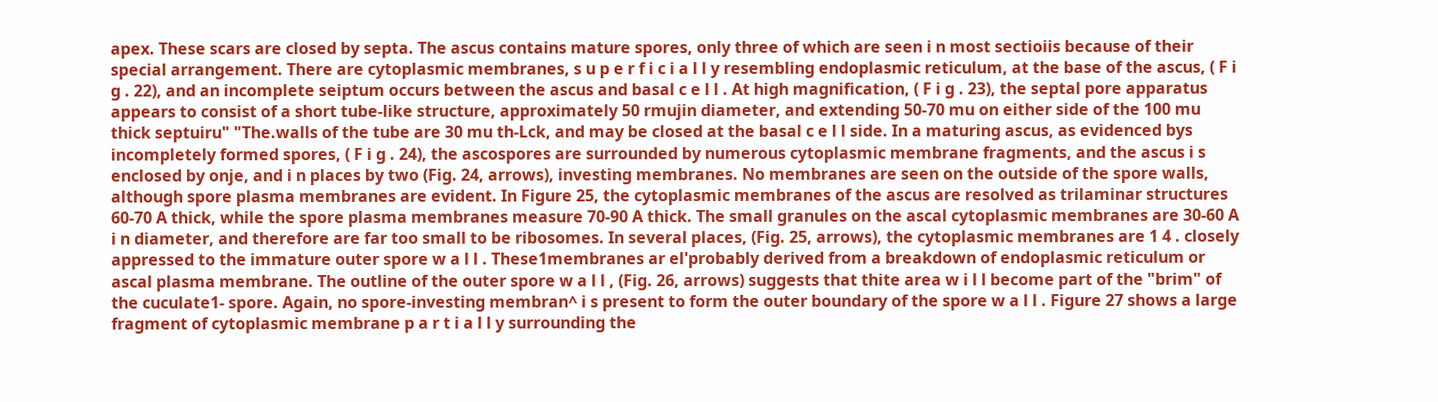apex. These scars are closed by septa. The ascus contains mature spores, only three of which are seen i n most sectioiis because of their special arrangement. There are cytoplasmic membranes, s u p e r f i c i a l l y resembling endoplasmic reticulum, at the base of the ascus, ( F i g . 22), and an incomplete seiptum occurs between the ascus and basal c e l l . At high magnification, ( F i g . 23), the septal pore apparatus appears to consist of a short tube-like structure, approximately 50 rmujin diameter, and extending 50-70 mu on either side of the 100 mu thick septuiru" "The.walls of the tube are 30 mu th-Lck, and may be closed at the basal c e l l side. In a maturing ascus, as evidenced bys incompletely formed spores, ( F i g . 24), the ascospores are surrounded by numerous cytoplasmic membrane fragments, and the ascus i s enclosed by onje, and i n places by two (Fig. 24, arrows), investing membranes. No membranes are seen on the outside of the spore walls, although spore plasma membranes are evident. In Figure 25, the cytoplasmic membranes of the ascus are resolved as trilaminar structures 60-70 A thick, while the spore plasma membranes measure 70-90 A thick. The small granules on the ascal cytoplasmic membranes are 30-60 A i n diameter, and therefore are far too small to be ribosomes. In several places, (Fig. 25, arrows), the cytoplasmic membranes are 1 4 . closely appressed to the immature outer spore w a l l . These1membranes ar el'probably derived from a breakdown of endoplasmic reticulum or ascal plasma membrane. The outline of the outer spore w a l l , (Fig. 26, arrows) suggests that thite area w i l l become part of the "brim" of the cuculate1- spore. Again, no spore-investing membran^ i s present to form the outer boundary of the spore w a l l . Figure 27 shows a large fragment of cytoplasmic membrane p a r t i a l l y surrounding the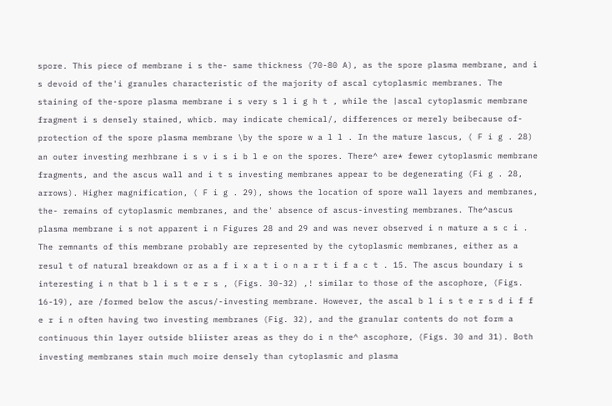spore. This piece of membrane i s the- same thickness (70-80 A), as the spore plasma membrane, and i s devoid of the'i granules characteristic of the majority of ascal cytoplasmic membranes. The staining of the-spore plasma membrane i s very s l i g h t , while the |ascal cytoplasmic membrane fragment i s densely stained, whicb. may indicate chemical/, differences or merely beibecause of- protection of the spore plasma membrane \by the spore w a l l . In the mature lascus, ( F i g . 28) an outer investing merhbrane i s v i s i b l e on the spores. There^ are* fewer cytoplasmic membrane fragments, and the ascus wall and i t s investing membranes appear to be degenerating (Fi g . 28, arrows). Higher magnification, ( F i g . 29), shows the location of spore wall layers and membranes, the- remains of cytoplasmic membranes, and the' absence of ascus-investing membranes. The^ascus plasma membrane i s not apparent i n Figures 28 and 29 and was never observed i n mature a s c i . The remnants of this membrane probably are represented by the cytoplasmic membranes, either as a resul t of natural breakdown or as a f i x a t i o n a r t i f a c t . 15. The ascus boundary i s interesting i n that b l i s t e r s , (Figs. 30-32) ,! similar to those of the ascophore, (Figs. 16-19), are /formed below the ascus/-investing membrane. However, the ascal b l i s t e r s d i f f e r i n often having two investing membranes (Fig. 32), and the granular contents do not form a continuous thin layer outside bliister areas as they do i n the^ ascophore, (Figs. 30 and 31). Both investing membranes stain much moire densely than cytoplasmic and plasma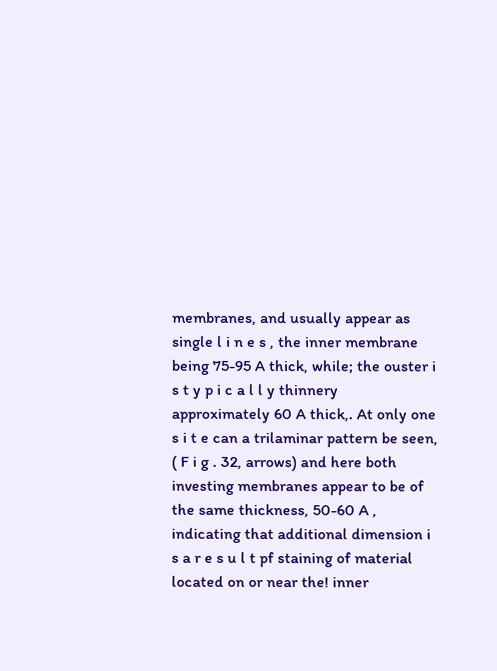membranes, and usually appear as single l i n e s , the inner membrane being 75-95 A thick, while; the ouster i s t y p i c a l l y thinnery approximately 60 A thick,. At only one s i t e can a trilaminar pattern be seen, ( F i g . 32, arrows) and here both investing membranes appear to be of the same thickness, 50-60 A , indicating that additional dimension i s a r e s u l t pf staining of material located on or near the! inner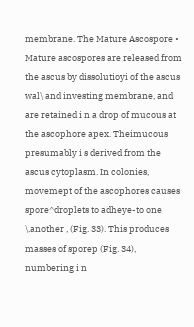membrane. The Mature Ascospore • Mature ascospores are released from the ascus by dissolutioyi of the ascus wal\ and investing membrane, and are retained i n a drop of mucous at the ascophore apex. Theimucous presumably i s derived from the ascus cytoplasm. In colonies, movemept of the ascophores causes spore^droplets to adheye-to one \.another , (Fig. 33). This produces masses of sporep (Fig. 34), numbering i n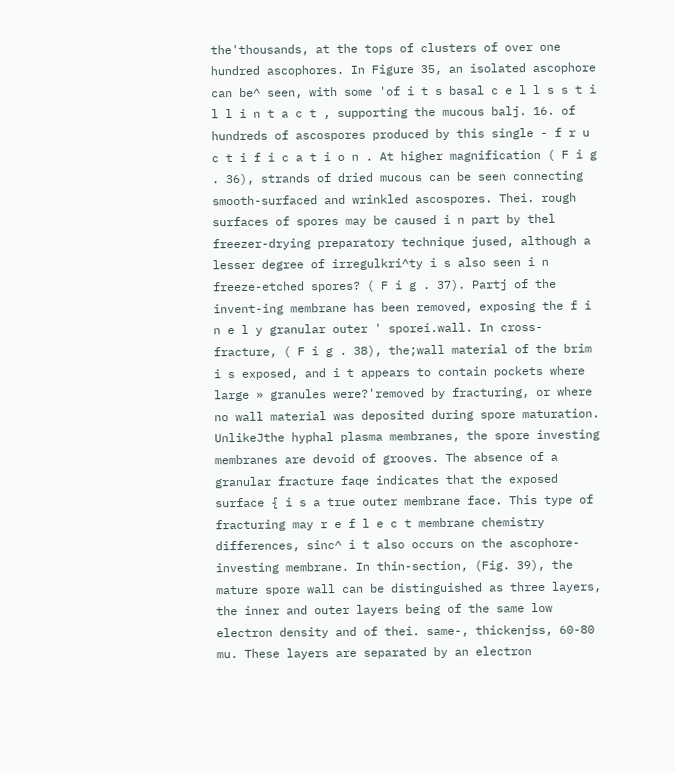the'thousands, at the tops of clusters of over one hundred ascophores. In Figure 35, an isolated ascophore can be^ seen, with some 'of i t s basal c e l l s s t i l l i n t a c t , supporting the mucous balj. 16. of hundreds of ascospores produced by this single - f r u c t i f i c a t i o n . At higher magnification ( F i g . 36), strands of dried mucous can be seen connecting smooth-surfaced and wrinkled ascospores. Thei. rough surfaces of spores may be caused i n part by thel freezer-drying preparatory technique jused, although a lesser degree of irregulkri^ty i s also seen i n freeze-etched spores? ( F i g . 37). Partj of the invent-ing membrane has been removed, exposing the f i n e l y granular outer ' sporei.wall. In cross-fracture, ( F i g . 38), the;wall material of the brim i s exposed, and i t appears to contain pockets where large » granules were?'removed by fracturing, or where no wall material was deposited during spore maturation. UnlikeJthe hyphal plasma membranes, the spore investing membranes are devoid of grooves. The absence of a granular fracture faqe indicates that the exposed surface { i s a true outer membrane face. This type of fracturing may r e f l e c t membrane chemistry differences, sinc^ i t also occurs on the ascophore- investing membrane. In thin-section, (Fig. 39), the mature spore wall can be distinguished as three layers, the inner and outer layers being of the same low electron density and of thei. same-, thickenjss, 60-80 mu. These layers are separated by an electron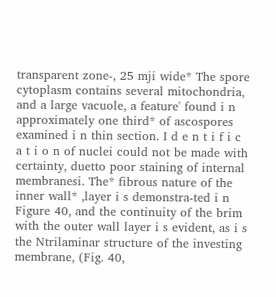transparent zone-, 25 mji wide* The spore cytoplasm contains several mitochondria, and a large vacuole, a feature' found i n approximately one third* of ascospores examined i n thin section. I d e n t i f i c a t i o n of nuclei could not be made with certainty, duetto poor staining of internal membranesi. The* fibrous nature of the inner wall* ,layer i s demonstra-ted i n Figure 40, and the continuity of the brim with the outer wall layer i s evident, as i s the Ntrilaminar structure of the investing membrane, (Fig. 40,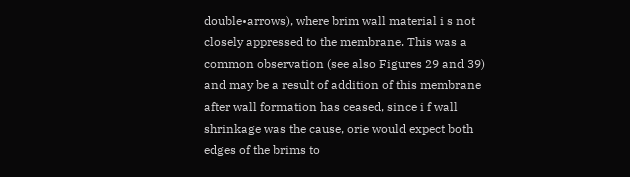double•arrows), where brim wall material i s not closely appressed to the membrane. This was a common observation (see also Figures 29 and 39) and may be a result of addition of this membrane after wall formation has ceased, since i f wall shrinkage was the cause, orie would expect both edges of the brims to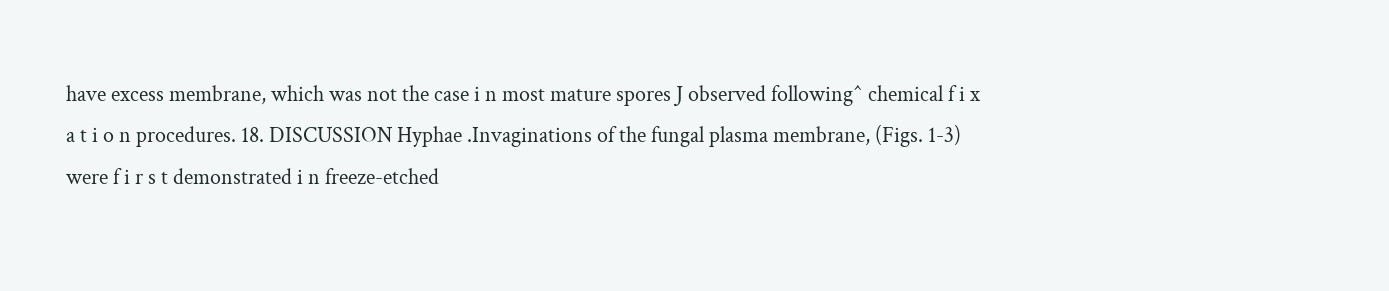have excess membrane, which was not the case i n most mature spores J observed following^ chemical f i x a t i o n procedures. 18. DISCUSSION Hyphae .Invaginations of the fungal plasma membrane, (Figs. 1-3) were f i r s t demonstrated i n freeze-etched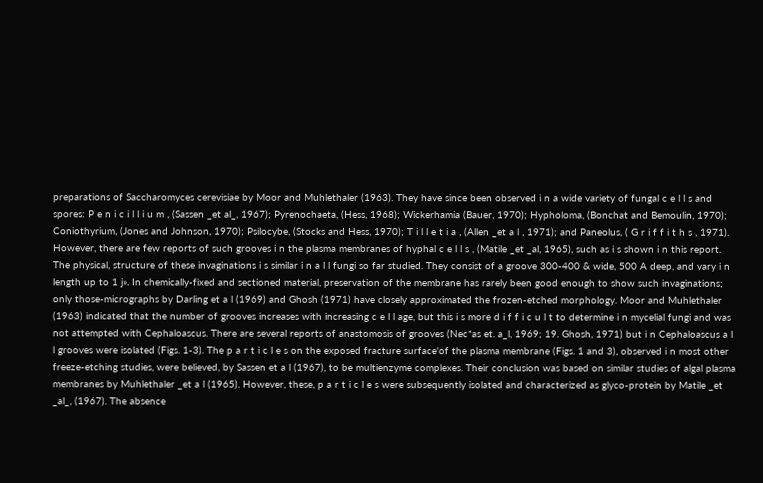preparations of Saccharomyces cerevisiae by Moor and Muhlethaler (1963). They have since been observed i n a wide variety of fungal c e l l s and spores: P e n i c i l l i u m , (Sassen _et al_, 1967); Pyrenochaeta, (Hess, 1968); Wickerhamia (Bauer, 1970); Hypholoma, (Bonchat and Bemoulin, 1970); Coniothyrium, (Jones and Johnson, 1970); Psilocybe, (Stocks and Hess, 1970); T i l l e t i a , (Allen _et a l , 1971); and Paneolus, ( G r i f f i t h s , 1971). However, there are few reports of such grooves i n the plasma membranes of hyphal c e l l s , (Matile _et _al, 1965), such as i s shown i n this report. The physical, structure of these invaginations i s similar i n a l l fungi so far studied. They consist of a groove 300-400 & wide, 500 A deep, and vary i n length up to 1 j». In chemically-fixed and sectioned material, preservation of the membrane has rarely been good enough to show such invaginations; only those-micrographs by Darling et a l (1969) and Ghosh (1971) have closely approximated the frozen-etched morphology. Moor and Muhlethaler (1963) indicated that the number of grooves increases with increasing c e l l age, but this i s more d i f f i c u l t to determine i n mycelial fungi and was not attempted with Cephaloascus. There are several reports of anastomosis of grooves (Nec*as et. a_l, 1969; 19. Ghosh, 1971) but i n Cephaloascus a l l grooves were isolated (Figs. 1-3). The p a r t i c l e s on the exposed fracture surface'of the plasma membrane (Figs. 1 and 3), observed i n most other freeze-etching studies, were believed, by Sassen et a l (1967), to be multienzyme complexes. Their conclusion was based on similar studies of algal plasma membranes by Muhlethaler _et a l (1965). However, these, p a r t i c l e s were subsequently isolated and characterized as glyco-protein by Matile _et _al_, (1967). The absence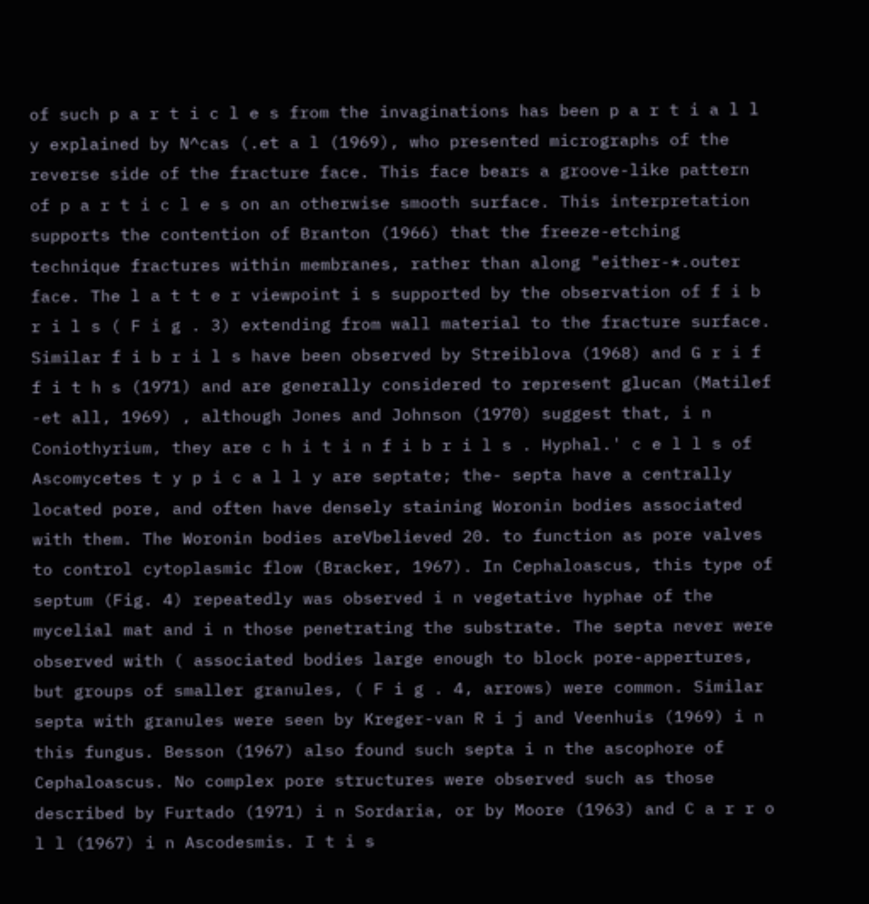of such p a r t i c l e s from the invaginations has been p a r t i a l l y explained by N^cas (.et a l (1969), who presented micrographs of the reverse side of the fracture face. This face bears a groove-like pattern of p a r t i c l e s on an otherwise smooth surface. This interpretation supports the contention of Branton (1966) that the freeze-etching technique fractures within membranes, rather than along "either-*.outer face. The l a t t e r viewpoint i s supported by the observation of f i b r i l s ( F i g . 3) extending from wall material to the fracture surface. Similar f i b r i l s have been observed by Streiblova (1968) and G r i f f i t h s (1971) and are generally considered to represent glucan (Matilef -et all, 1969) , although Jones and Johnson (1970) suggest that, i n Coniothyrium, they are c h i t i n f i b r i l s . Hyphal.' c e l l s of Ascomycetes t y p i c a l l y are septate; the- septa have a centrally located pore, and often have densely staining Woronin bodies associated with them. The Woronin bodies areVbelieved 20. to function as pore valves to control cytoplasmic flow (Bracker, 1967). In Cephaloascus, this type of septum (Fig. 4) repeatedly was observed i n vegetative hyphae of the mycelial mat and i n those penetrating the substrate. The septa never were observed with ( associated bodies large enough to block pore-appertures, but groups of smaller granules, ( F i g . 4, arrows) were common. Similar septa with granules were seen by Kreger-van R i j and Veenhuis (1969) i n this fungus. Besson (1967) also found such septa i n the ascophore of Cephaloascus. No complex pore structures were observed such as those described by Furtado (1971) i n Sordaria, or by Moore (1963) and C a r r o l l (1967) i n Ascodesmis. I t i s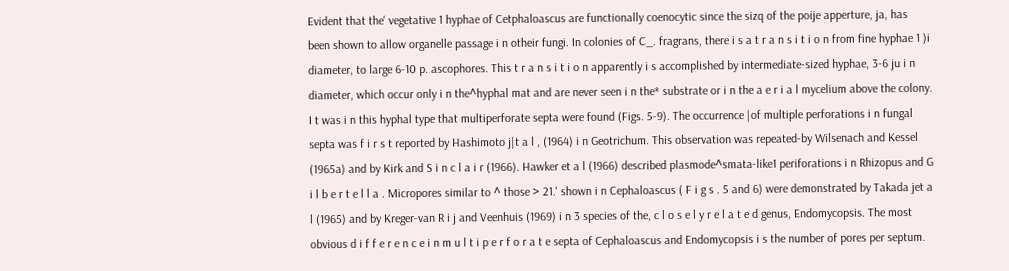Evident that the' vegetative 1 hyphae of Cetphaloascus are functionally coenocytic since the sizq of the poije apperture, ja, has been shown to allow organelle passage i n otheir fungi. In colonies of C_. fragrans, there i s a t r a n s i t i o n from fine hyphae 1 )i diameter, to large 6-10 p. ascophores. This t r a n s i t i o n apparently i s accomplished by intermediate-sized hyphae, 3-6 ju i n diameter, which occur only i n the^hyphal mat and are never seen i n the* substrate or i n the a e r i a l mycelium above the colony. I t was i n this hyphal type that multiperforate septa were found (Figs. 5-9). The occurrence |of multiple perforations i n fungal septa was f i r s t reported by Hashimoto j|t a l , (1964) i n Geotrichum. This observation was repeated-by Wilsenach and Kessel (1965a) and by Kirk and S i n c l a i r (1966). Hawker et a l (1966) described plasmode^smata-like1 periforations i n Rhizopus and G i l b e r t e l l a . Micropores similar to ^ those > 21.' shown i n Cephaloascus ( F i g s . 5 and 6) were demonstrated by Takada jet a l (1965) and by Kreger-van R i j and Veenhuis (1969) i n 3 species of the, c l o s e l y r e l a t e d genus, Endomycopsis. The most obvious d i f f e r e n c e i n m u l t i p e r f o r a t e septa of Cephaloascus and Endomycopsis i s the number of pores per septum.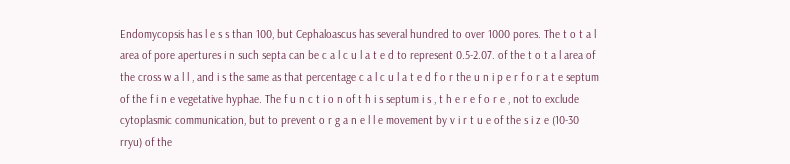Endomycopsis has l e s s than 100, but Cephaloascus has several hundred to over 1000 pores. The t o t a l area of pore apertures i n such septa can be c a l c u l a t e d to represent 0.5-2.07. of the t o t a l area of the cross w a l l , and i s the same as that percentage c a l c u l a t e d f o r the u n i p e r f o r a t e septum of the f i n e vegetative hyphae. The f u n c t i o n of t h i s septum i s , t h e r e f o r e , not to exclude cytoplasmic communication, but to prevent o r g a n e l l e movement by v i r t u e of the s i z e (10-30 rryu) of the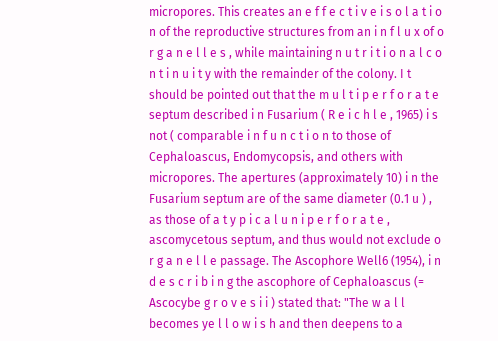micropores. This creates an e f f e c t i v e i s o l a t i o n of the reproductive structures from an i n f l u x of o r g a n e l l e s , while maintaining n u t r i t i o n a l c o n t i n u i t y with the remainder of the colony. I t should be pointed out that the m u l t i p e r f o r a t e septum described i n Fusarium ( R e i c h l e , 1965) i s not ( comparable i n f u n c t i o n to those of Cephaloascus, Endomycopsis, and others with micropores. The apertures (approximately 10) i n the Fusarium septum are of the same diameter (0.1 u ) , as those of a t y p i c a l u n i p e r f o r a t e , ascomycetous septum, and thus would not exclude o r g a n e l l e passage. The Ascophore Well6 (1954), i n d e s c r i b i n g the ascophore of Cephaloascus (= Ascocybe g r o v e s i i ) stated that: "The w a l l becomes ye l l o w i s h and then deepens to a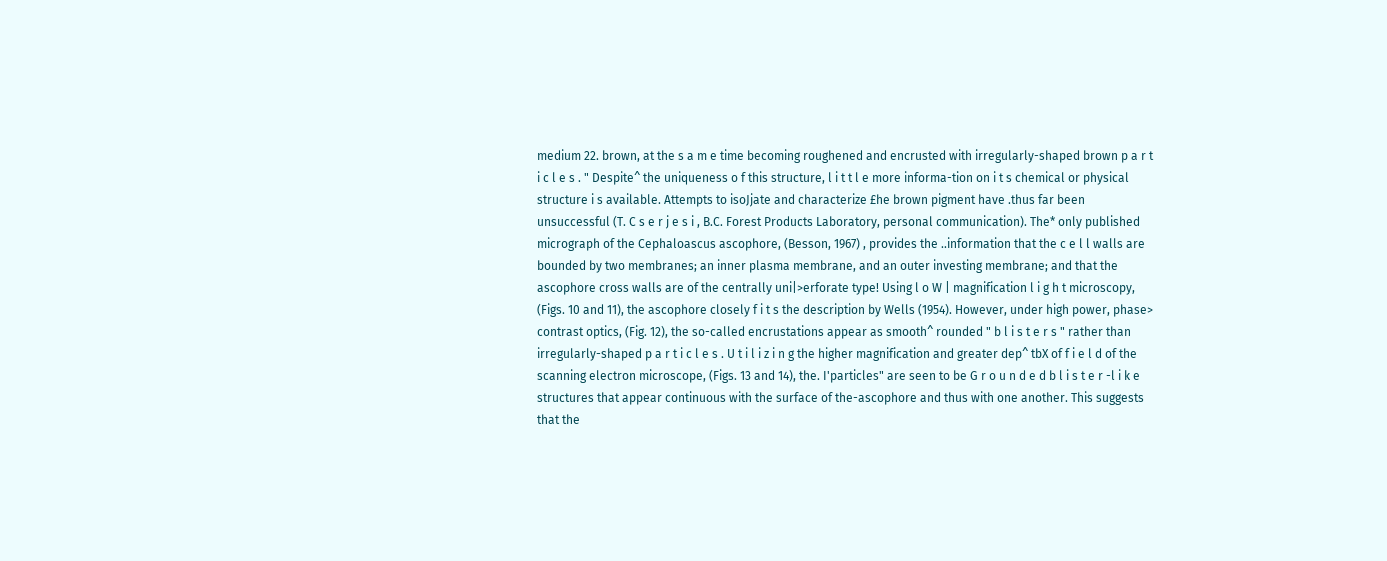medium 22. brown, at the s a m e time becoming roughened and encrusted with irregularly-shaped brown p a r t i c l e s . " Despite^ the uniqueness o f this structure, l i t t l e more informa-tion on i t s chemical or physical structure i s available. Attempts to isoJjate and characterize £he brown pigment have .thus far been unsuccessful (T. C s e r j e s i , B.C. Forest Products Laboratory, personal communication). The* only published micrograph of the Cephaloascus ascophore, (Besson, 1967) , provides the ..information that the c e l l walls are bounded by two membranes; an inner plasma membrane, and an outer investing membrane; and that the ascophore cross walls are of the centrally uni|>erforate type! Using l o W | magnification l i g h t microscopy, (Figs. 10 and 11), the ascophore closely f i t s the description by Wells (1954). However, under high power, phase> contrast optics, (Fig. 12), the so-called encrustations appear as smooth^ rounded " b l i s t e r s " rather than irregularly-shaped p a r t i c l e s . U t i l i z i n g the higher magnification and greater dep^ tbX of f i e l d of the scanning electron microscope, (Figs. 13 and 14), the. I'particles" are seen to be G r o u n d e d b l i s t e r -l i k e structures that appear continuous with the surface of the-ascophore and thus with one another. This suggests that the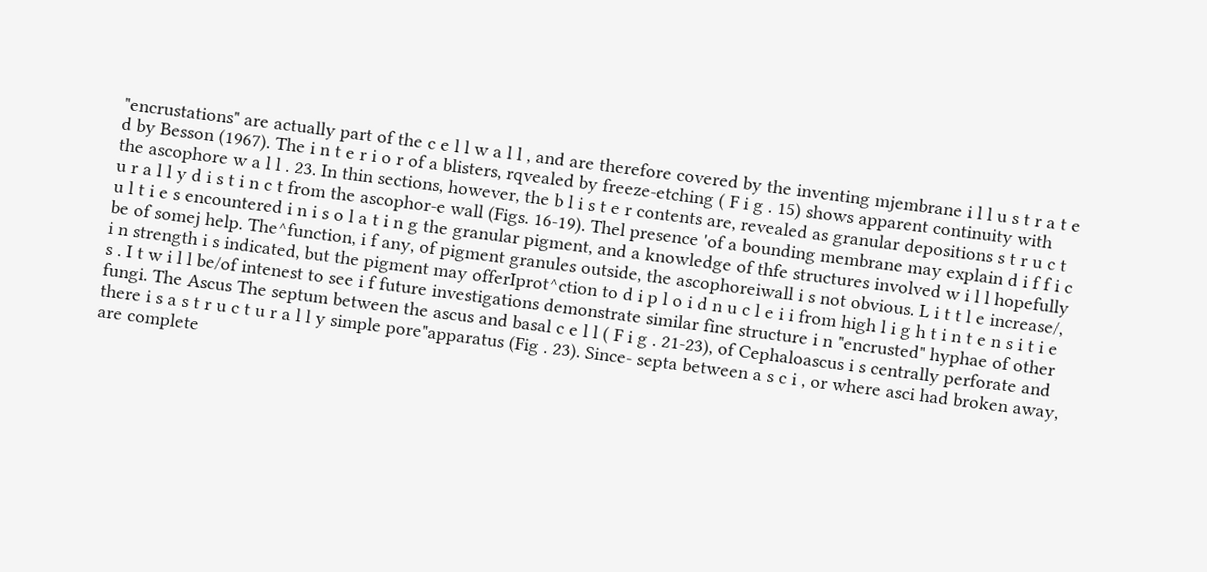"encrustations" are actually part of the c e l l w a l l , and are therefore covered by the inventing mjembrane i l l u s t r a t e d by Besson (1967). The i n t e r i o r of a blisters, rqvealed by freeze-etching ( F i g . 15) shows apparent continuity with the ascophore w a l l . 23. In thin sections, however, the b l i s t e r contents are, revealed as granular depositions s t r u c t u r a l l y d i s t i n c t from the ascophor-e wall (Figs. 16-19). Thel presence 'of a bounding membrane may explain d i f f i c u l t i e s encountered i n i s o l a t i n g the granular pigment, and a knowledge of thfe structures involved w i l l hopefully be of somej help. The^function, i f any, of pigment granules outside, the ascophoreiwall i s not obvious. L i t t l e increase/, i n strength i s indicated, but the pigment may offerIprot^ction to d i p l o i d n u c l e i i from high l i g h t i n t e n s i t i e s . I t w i l l be/of intenest to see i f future investigations demonstrate similar fine structure i n "encrusted" hyphae of other fungi. The Ascus The septum between the ascus and basal c e l l ( F i g . 21-23), of Cephaloascus i s centrally perforate and there i s a s t r u c t u r a l l y simple pore"apparatus (Fig . 23). Since- septa between a s c i , or where asci had broken away, are complete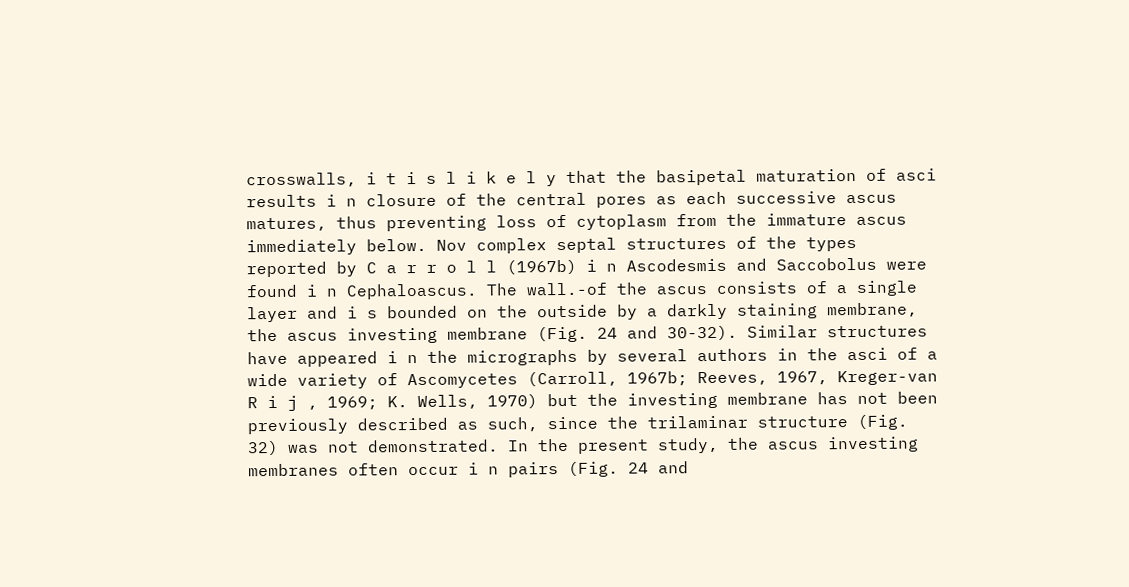crosswalls, i t i s l i k e l y that the basipetal maturation of asci results i n closure of the central pores as each successive ascus matures, thus preventing loss of cytoplasm from the immature ascus immediately below. Nov complex septal structures of the types reported by C a r r o l l (1967b) i n Ascodesmis and Saccobolus were found i n Cephaloascus. The wall.-of the ascus consists of a single layer and i s bounded on the outside by a darkly staining membrane, the ascus investing membrane (Fig. 24 and 30-32). Similar structures have appeared i n the micrographs by several authors in the asci of a wide variety of Ascomycetes (Carroll, 1967b; Reeves, 1967, Kreger-van R i j , 1969; K. Wells, 1970) but the investing membrane has not been previously described as such, since the trilaminar structure (Fig. 32) was not demonstrated. In the present study, the ascus investing membranes often occur i n pairs (Fig. 24 and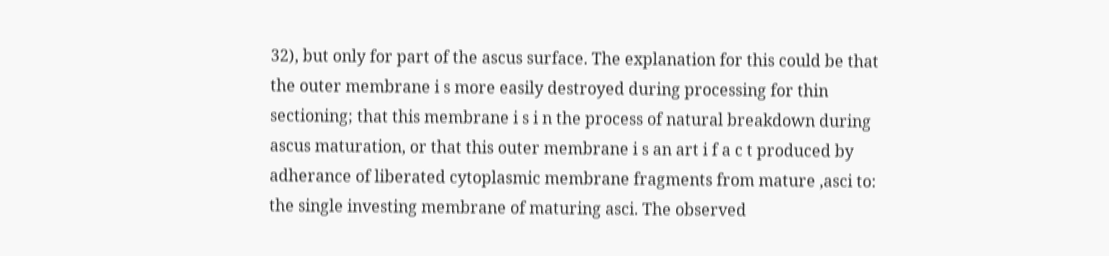32), but only for part of the ascus surface. The explanation for this could be that the outer membrane i s more easily destroyed during processing for thin sectioning; that this membrane i s i n the process of natural breakdown during ascus maturation, or that this outer membrane i s an art i f a c t produced by adherance of liberated cytoplasmic membrane fragments from mature ,asci to: the single investing membrane of maturing asci. The observed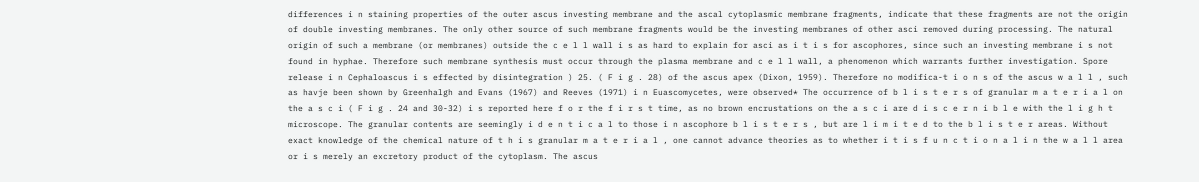differences i n staining properties of the outer ascus investing membrane and the ascal cytoplasmic membrane fragments, indicate that these fragments are not the origin of double investing membranes. The only other source of such membrane fragments would be the investing membranes of other asci removed during processing. The natural origin of such a membrane (or membranes) outside the c e l l wall i s as hard to explain for asci as i t i s for ascophores, since such an investing membrane i s not found in hyphae. Therefore such membrane synthesis must occur through the plasma membrane and c e l l wall, a phenomenon which warrants further investigation. Spore release i n Cephaloascus i s effected by disintegration ) 25. ( F i g . 28) of the ascus apex (Dixon, 1959). Therefore no modifica-t i o n s of the ascus w a l l , such as havje been shown by Greenhalgh and Evans (1967) and Reeves (1971) i n Euascomycetes, were observed* The occurrence of b l i s t e r s of granular m a t e r i a l on the a s c i ( F i g . 24 and 30-32) i s reported here f o r the f i r s t time, as no brown encrustations on the a s c i are d i s c e r n i b l e with the l i g h t microscope. The granular contents are seemingly i d e n t i c a l to those i n ascophore b l i s t e r s , but are l i m i t e d to the b l i s t e r areas. Without exact knowledge of the chemical nature of t h i s granular m a t e r i a l , one cannot advance theories as to whether i t i s f u n c t i o n a l i n the w a l l area or i s merely an excretory product of the cytoplasm. The ascus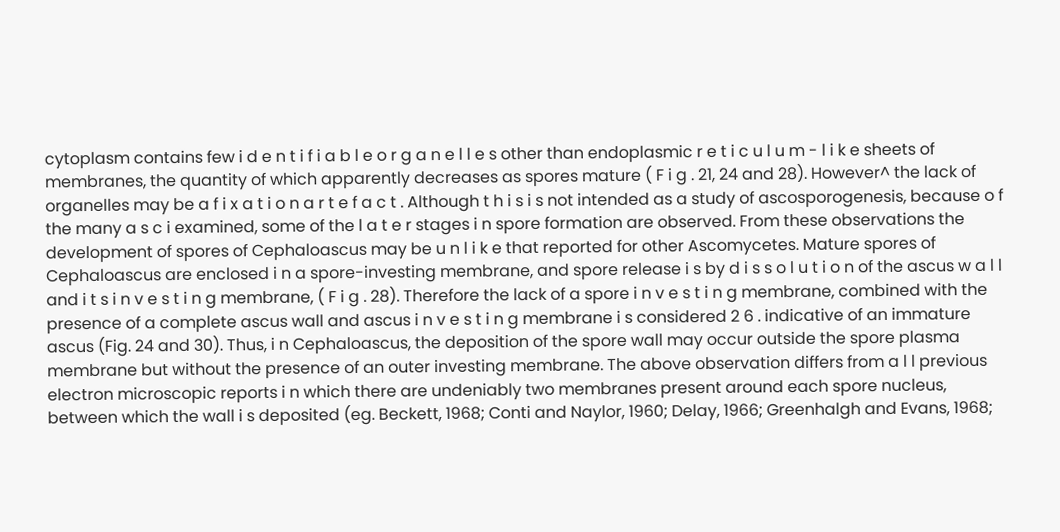cytoplasm contains few i d e n t i f i a b l e o r g a n e l l e s other than endoplasmic r e t i c u l u m - l i k e sheets of membranes, the quantity of which apparently decreases as spores mature ( F i g . 21, 24 and 28). However^ the lack of organelles may be a f i x a t i o n a r t e f a c t . Although t h i s i s not intended as a study of ascosporogenesis, because o f the many a s c i examined, some of the l a t e r stages i n spore formation are observed. From these observations the development of spores of Cephaloascus may be u n l i k e that reported for other Ascomycetes. Mature spores of Cephaloascus are enclosed i n a spore-investing membrane, and spore release i s by d i s s o l u t i o n of the ascus w a l l and i t s i n v e s t i n g membrane, ( F i g . 28). Therefore the lack of a spore i n v e s t i n g membrane, combined with the presence of a complete ascus wall and ascus i n v e s t i n g membrane i s considered 2 6 . indicative of an immature ascus (Fig. 24 and 30). Thus, i n Cephaloascus, the deposition of the spore wall may occur outside the spore plasma membrane but without the presence of an outer investing membrane. The above observation differs from a l l previous electron microscopic reports i n which there are undeniably two membranes present around each spore nucleus, between which the wall i s deposited (eg. Beckett, 1968; Conti and Naylor, 1960; Delay, 1966; Greenhalgh and Evans, 1968;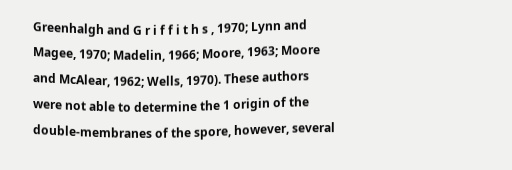Greenhalgh and G r i f f i t h s , 1970; Lynn and Magee, 1970; Madelin, 1966; Moore, 1963; Moore and McAlear, 1962; Wells, 1970). These authors were not able to determine the 1 origin of the double-membranes of the spore, however, several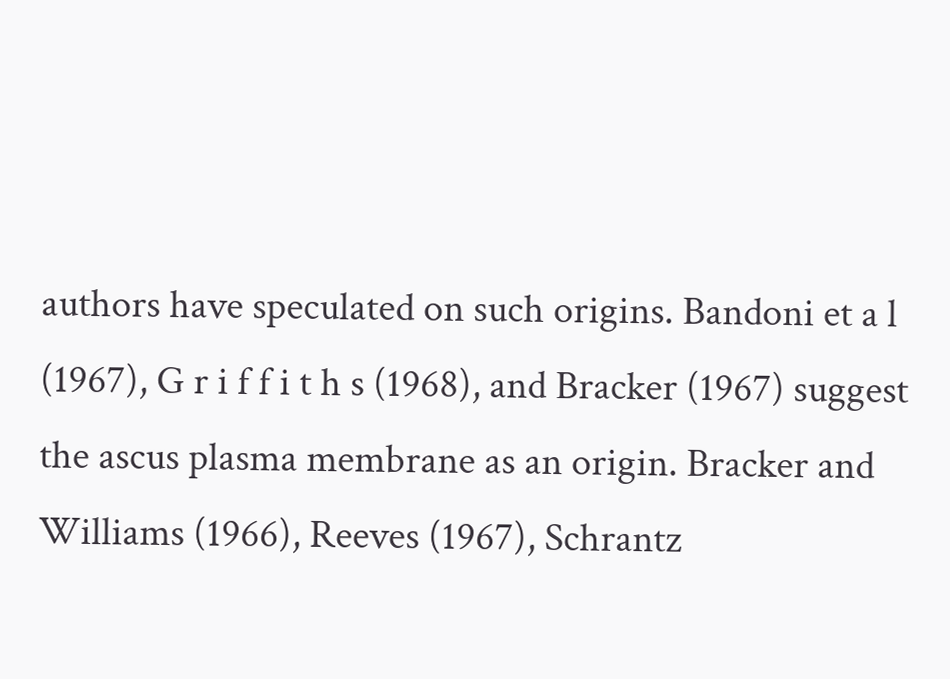authors have speculated on such origins. Bandoni et a l (1967), G r i f f i t h s (1968), and Bracker (1967) suggest the ascus plasma membrane as an origin. Bracker and Williams (1966), Reeves (1967), Schrantz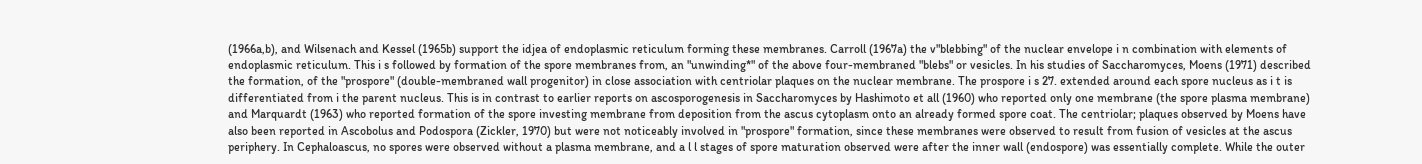(1966a,b), and Wilsenach and Kessel (1965b) support the idjea of endoplasmic reticulum forming these membranes. Carroll (1967a) the v"blebbing" of the nuclear envelope i n combination with elements of endoplasmic reticulum. This i s followed by formation of the spore membranes from, an "unwinding*" of the above four-membraned "blebs" or vesicles. In his studies of Saccharomyces, Moens (1971) described the formation, of the "prospore" (double-membraned wall progenitor) in close association with centriolar plaques on the nuclear membrane. The prospore i s 27. extended around each spore nucleus as i t is differentiated from i the parent nucleus. This is in contrast to earlier reports on ascosporogenesis in Saccharomyces by Hashimoto et all (1960) who reported only one membrane (the spore plasma membrane) and Marquardt (1963) who reported formation of the spore investing membrane from deposition from the ascus cytoplasm onto an already formed spore coat. The centriolar; plaques observed by Moens have also been reported in Ascobolus and Podospora (Zickler, 1970) but were not noticeably involved in "prospore" formation, since these membranes were observed to result from fusion of vesicles at the ascus periphery. In Cephaloascus, no spores were observed without a plasma membrane, and a l l stages of spore maturation observed were after the inner wall (endospore) was essentially complete. While the outer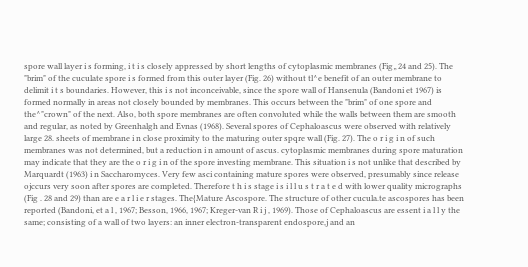spore wall layer i s forming, i t i s closely appressed by short lengths of cytoplasmic membranes (Fig„ 24 and 25). The "brim" of the cuculate spore i s formed from this outer layer (Fig. 26) without tl^e benefit of an outer membrane to delimit i t s boundaries. However, this i s not inconceivable, since the spore wall of Hansenula (Bandoni et 1967) is formed normally in areas not closely bounded by membranes. This occurs between the "brim" of one spore and the^"crown" of the next. Also, both spore membranes are often convoluted while the walls between them are smooth and regular, as noted by Greenhalgh and Evnas (1968). Several spores of Cephaloascus were observed with relatively large 28. sheets of membrane i n close proximity to the maturing outer spqre wall (Fig. 27). The o r i g i n of such membranes was not determined, but a reduction i n amount of ascus. cytoplasmic membranes during spore maturation may indicate that they are the o r i g i n of the spore investing membrane. This situation i s not unlike that described by Marquardt (1963) i n Saccharomyces. Very few asci containing mature spores were observed, presumably since release ojccurs very soon after spores are completed. Therefore t h i s stage i s i l l u s t r a t e d with lower quality micrographs (Fig . 28 and 29) than are e a r l i e r stages. The{Mature Ascospore. The structure of other cucula.te ascospores has been reported (Bandoni, et a l , 1967; Besson, 1966, 1967; Kreger-van R i j , 1969). Those of Cephaloascus are essent i a l l y the same; consisting of a wall of two layers: an inner electron-transparent endospore,j and an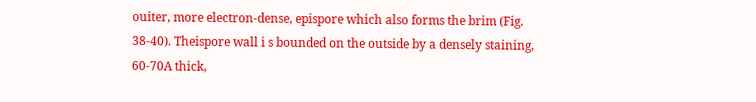ouiter, more electron-dense, epispore which also forms the brim (Fig. 38-40). Theispore wall i s bounded on the outside by a densely staining, 60-70A thick,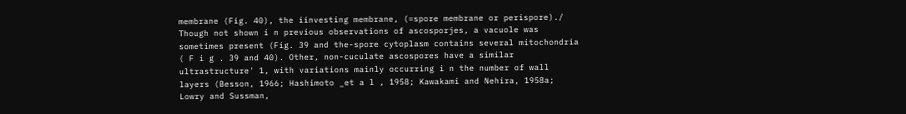membrane (Fig. 40), the iinvesting membrane, (=spore membrane or perispore)./ Though not shown i n previous observations of ascosporjes, a vacuole was sometimes present (Fig. 39 and the-spore cytoplasm contains several mitochondria ( F i g . 39 and 40). Other, non-cuculate ascospores have a similar ultrastructure' 1, with variations mainly occurring i n the number of wall layers (Besson, 1966; Hashimoto _et a l , 1958; Kawakami and Nehira, 1958a; Lowry and Sussman,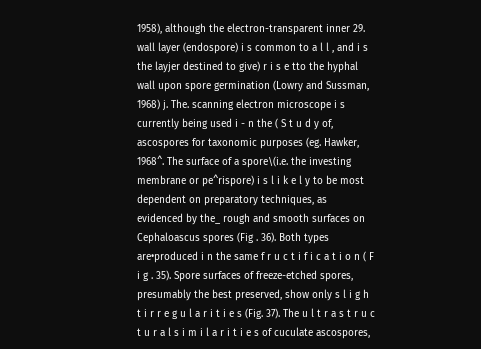1958), although the electron-transparent inner 29. wall layer (endospore) i s common to a l l , and i s the layjer destined to give) r i s e tto the hyphal wall upon spore germination (Lowry and Sussman, 1968) j. The. scanning electron microscope i s currently being used i - n the ( S t u d y of, ascospores for taxonomic purposes (eg. Hawker, 1968^. The surface of a spore\(i.e. the investing membrane or pe^rispore) i s l i k e l y to be most dependent on preparatory techniques, as evidenced by the_ rough and smooth surfaces on Cephaloascus spores (Fig . 36). Both types are•produced i n the same f r u c t i f i c a t i o n ( F i g . 35). Spore surfaces of freeze-etched spores, presumably the best preserved, show only s l i g h t i r r e g u l a r i t i e s (Fig. 37). The u l t r a s t r u c t u r a l s i m i l a r i t i e s of cuculate ascospores,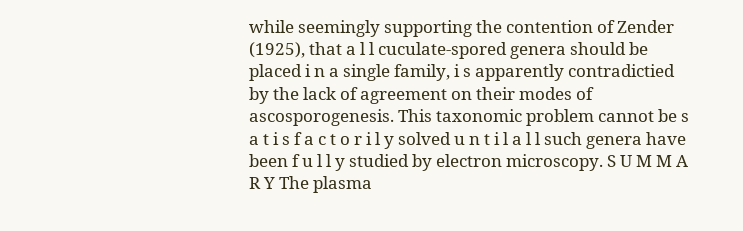while seemingly supporting the contention of Zender (1925), that a l l cuculate-spored genera should be placed i n a single family, i s apparently contradictied by the lack of agreement on their modes of ascosporogenesis. This taxonomic problem cannot be s a t i s f a c t o r i l y solved u n t i l a l l such genera have been f u l l y studied by electron microscopy. S U M M A R Y The plasma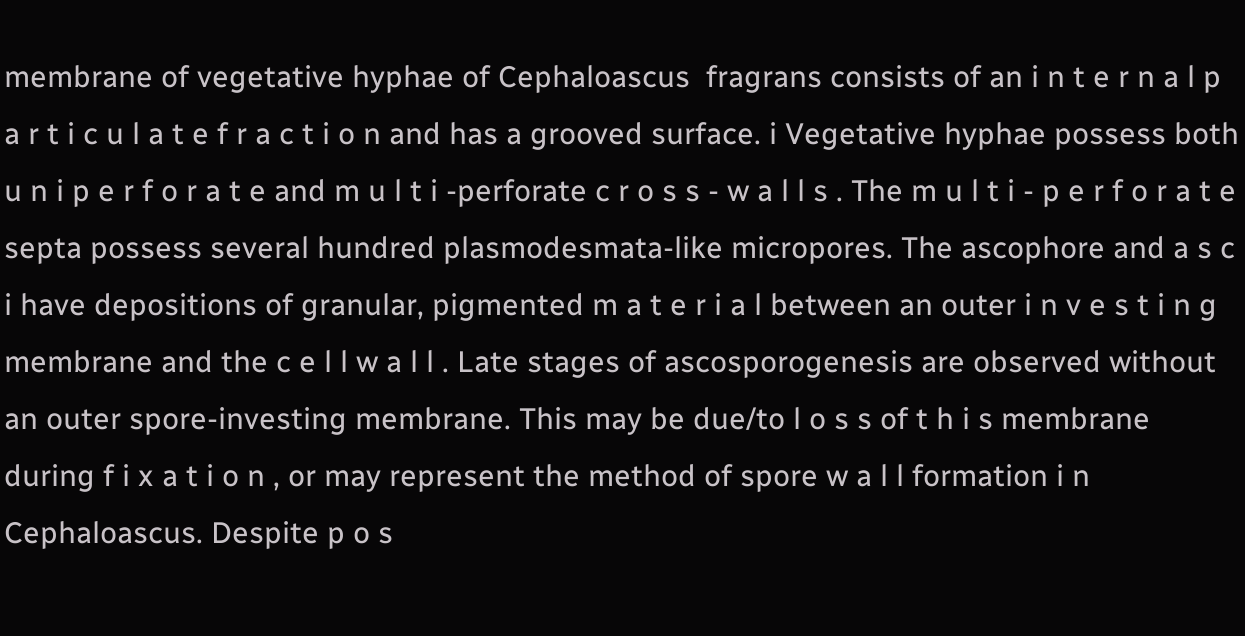membrane of vegetative hyphae of Cephaloascus  fragrans consists of an i n t e r n a l p a r t i c u l a t e f r a c t i o n and has a grooved surface. i Vegetative hyphae possess both u n i p e r f o r a t e and m u l t i -perforate c r o s s - w a l l s . The m u l t i - p e r f o r a t e septa possess several hundred plasmodesmata-like micropores. The ascophore and a s c i have depositions of granular, pigmented m a t e r i a l between an outer i n v e s t i n g membrane and the c e l l w a l l . Late stages of ascosporogenesis are observed without an outer spore-investing membrane. This may be due/to l o s s of t h i s membrane during f i x a t i o n , or may represent the method of spore w a l l formation i n Cephaloascus. Despite p o s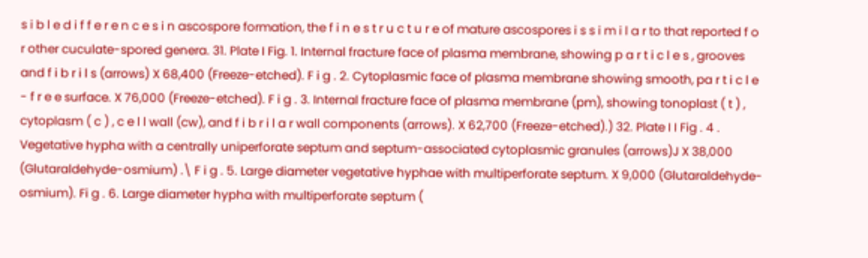s i b l e d i f f e r e n c e s i n ascospore formation, the f i n e s t r u c t u r e of mature ascospores i s s i m i l a r to that reported f o r other cuculate-spored genera. 31. Plate I Fig. 1. Internal fracture face of plasma membrane, showing p a r t i c l e s , grooves and f i b r i l s (arrows) X 68,400 (Freeze-etched). F i g . 2. Cytoplasmic face of plasma membrane showing smooth, pa r t i c l e - f r e e surface. X 76,000 (Freeze-etched). F i g . 3. Internal fracture face of plasma membrane (pm), showing tonoplast ( t ) , cytoplasm ( c ) , c e l l wall (cw), and f i b r i l a r wall components (arrows). X 62,700 (Freeze-etched).) 32. Plate I I Fig . 4 . Vegetative hypha with a centrally uniperforate septum and septum-associated cytoplasmic granules (arrows)J X 38,000 (Glutaraldehyde-osmium) .\ F i g . 5. Large diameter vegetative hyphae with multiperforate septum. X 9,000 (Glutaraldehyde-osmium). Fi g . 6. Large diameter hypha with multiperforate septum (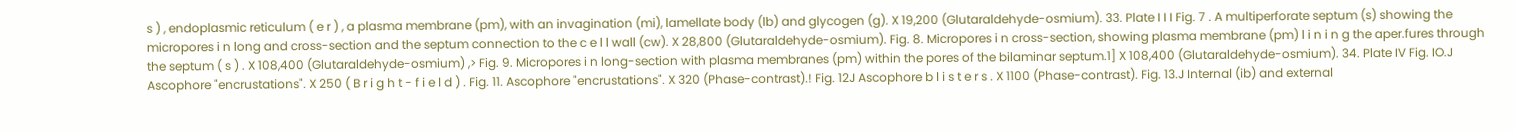s ) , endoplasmic reticulum ( e r ) , a plasma membrane (pm), with an invagination (mi), lamellate body (lb) and glycogen (g). X 19,200 (Glutaraldehyde-osmium). 33. Plate I I I Fig. 7 . A multiperforate septum (s) showing the micropores i n long and cross-section and the septum connection to the c e l l wall (cw). X 28,800 (Glutaraldehyde-osmium). Fig. 8. Micropores i n cross-section, showing plasma membrane (pm) l i n i n g the aper.fures through the septum ( s ) . X 108,400 (Glutaraldehyde-osmium) ,> Fig. 9. Micropores i n long-section with plasma membranes (pm) within the pores of the bilaminar septum.1] X 108,400 (Glutaraldehyde-osmium). 34. Plate IV Fig. IO.J Ascophore "encrustations". X 250 ( B r i g h t - f i e l d ) . Fig. 11. Ascophore "encrustations". X 320 (Phase-contrast).! Fig. 12J Ascophore b l i s t e r s . X 1100 (Phase-contrast). Fig. 13.J Internal (ib) and external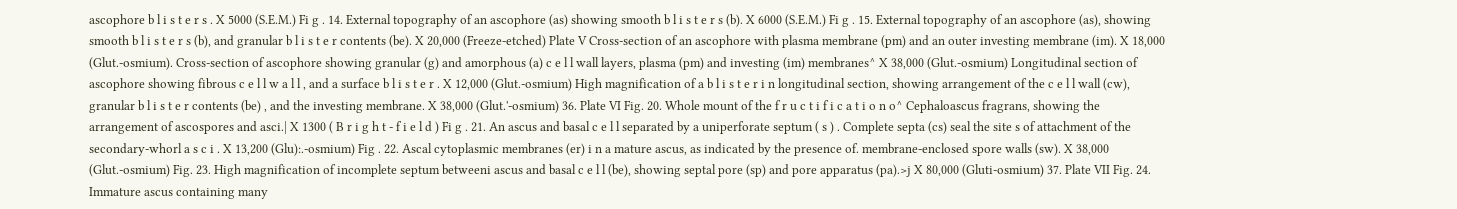ascophore b l i s t e r s . X 5000 (S.E.M.) Fi g . 14. External topography of an ascophore (as) showing smooth b l i s t e r s (b). X 6000 (S.E.M.) Fi g . 15. External topography of an ascophore (as), showing smooth b l i s t e r s (b), and granular b l i s t e r contents (be). X 20,000 (Freeze-etched) Plate V Cross-section of an ascophore with plasma membrane (pm) and an outer investing membrane (im). X 18,000 (Glut.-osmium). Cross-section of ascophore showing granular (g) and amorphous (a) c e l l wall layers, plasma (pm) and investing (im) membranes^ X 38,000 (Glut.-osmium) Longitudinal section of ascophore showing fibrous c e l l w a l l , and a surface b l i s t e r . X 12,000 (Glut.-osmium) High magnification of a b l i s t e r i n longitudinal section, showing arrangement of the c e l l wall (cw), granular b l i s t e r contents (be) , and the investing membrane. X 38,000 (Glut.'-osmium) 36. Plate VI Fig. 20. Whole mount of the f r u c t i f i c a t i o n o^ Cephaloascus fragrans, showing the arrangement of ascospores and asci.| X 1300 ( B r i g h t - f i e l d ) Fi g . 21. An ascus and basal c e l l separated by a uniperforate septum ( s ) . Complete septa (cs) seal the site s of attachment of the secondary-whorl a s c i . X 13,200 (Glu):.-osmium) Fig . 22. Ascal cytoplasmic membranes (er) i n a mature ascus, as indicated by the presence of. membrane-enclosed spore walls (sw). X 38,000 (Glut.-osmium) Fig. 23. High magnification of incomplete septum betweeni ascus and basal c e l l (be), showing septal pore (sp) and pore apparatus (pa).>j X 80,000 (Gluti-osmium) 37. Plate VII Fig. 24. Immature ascus containing many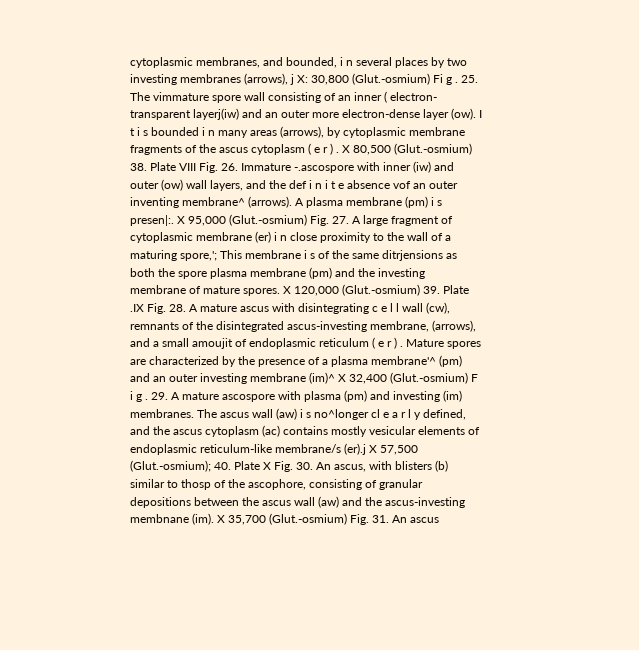cytoplasmic membranes, and bounded, i n several places by two investing membranes (arrows), j X: 30,800 (Glut.-osmium) Fi g . 25. The vimmature spore wall consisting of an inner ( electron-transparent layerj(iw) and an outer more electron-dense layer (ow). I t i s bounded i n many areas (arrows), by cytoplasmic membrane fragments of the ascus cytoplasm ( e r ) . X 80,500 (Glut.-osmium) 38. Plate VIII Fig. 26. Immature -.ascospore with inner (iw) and outer (ow) wall layers, and the def i n i t e absence vof an outer inventing membrane^ (arrows). A plasma membrane (pm) i s presen|:. X 95,000 (Glut.-osmium) Fig. 27. A large fragment of cytoplasmic membrane (er) i n close proximity to the wall of a maturing spore,'; This membrane i s of the same ditrjensions as both the spore plasma membrane (pm) and the investing membrane of mature spores. X 120,000 (Glut.-osmium) 39. Plate .IX Fig. 28. A mature ascus with disintegrating c e l l wall (cw), remnants of the disintegrated ascus-investing membrane, (arrows), and a small amoujit of endoplasmic reticulum ( e r ) . Mature spores are characterized by the presence of a plasma membrane'^ (pm) and an outer investing membrane (im)^ X 32,400 (Glut.-osmium) F i g . 29. A mature ascospore with plasma (pm) and investing (im) membranes. The ascus wall (aw) i s no^longer cl e a r l y defined, and the ascus cytoplasm (ac) contains mostly vesicular elements of endoplasmic reticulum-like membrane/s (er).j X 57,500 (Glut.-osmium); 40. Plate X Fig. 30. An ascus, with blisters (b) similar to thosp of the ascophore, consisting of granular depositions between the ascus wall (aw) and the ascus-investing membnane (im). X 35,700 (Glut.-osmium) Fig. 31. An ascus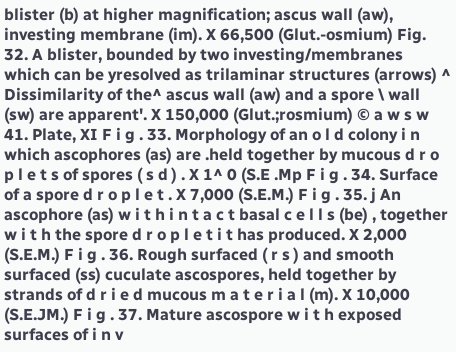blister (b) at higher magnification; ascus wall (aw), investing membrane (im). X 66,500 (Glut.-osmium) Fig. 32. A blister, bounded by two investing/membranes which can be yresolved as trilaminar structures (arrows) ^  Dissimilarity of the^ ascus wall (aw) and a spore \ wall (sw) are apparent'. X 150,000 (Glut.;rosmium) © a w s w 41. Plate, XI F i g . 33. Morphology of an o l d colony i n which ascophores (as) are .held together by mucous d r o p l e t s of spores ( s d ) . X 1^ 0 (S.E .Mp F i g . 34. Surface of a spore d r o p l e t . X 7,000 (S.E.M.) F i g . 35. j An ascophore (as) w i t h i n t a c t basal c e l l s (be) , together w i t h the spore d r o p l e t i t has produced. X 2,000 (S.E.M.) F i g . 36. Rough surfaced ( r s ) and smooth surfaced (ss) cuculate ascospores, held together by strands of d r i e d mucous m a t e r i a l (m). X 10,000 (S.E.JM.) F i g . 37. Mature ascospore w i t h exposed surfaces of i n v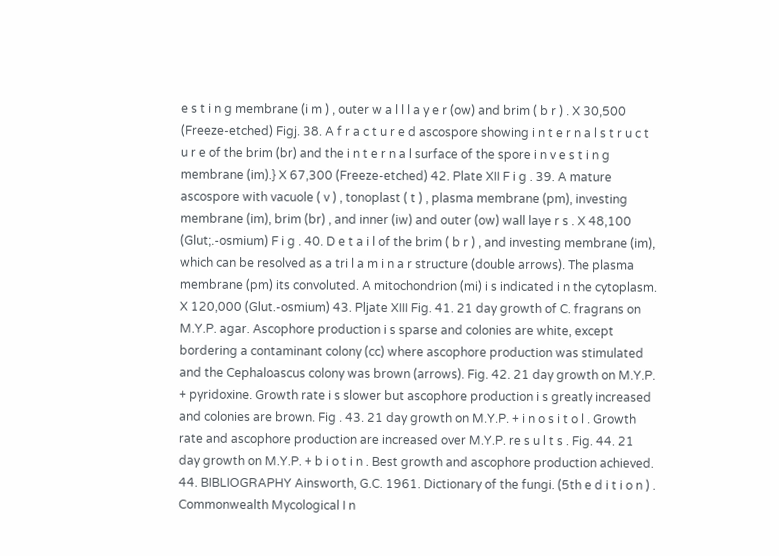e s t i n g membrane (i m ) , outer w a l l l a y e r (ow) and brim ( b r ) . X 30,500 (Freeze-etched) Figj. 38. A f r a c t u r e d ascospore showing i n t e r n a l s t r u c t u r e of the brim (br) and the i n t e r n a l surface of the spore i n v e s t i n g membrane (im).} X 67,300 (Freeze-etched) 42. Plate XII F i g . 39. A mature ascospore with vacuole ( v ) , tonoplast ( t ) , plasma membrane (pm), investing membrane (im), brim (br) , and inner (iw) and outer (ow) wall laye r s . X 48,100 (Glut;.-osmium) F i g . 40. D e t a i l of the brim ( b r ) , and investing membrane (im), which can be resolved as a tri l a m i n a r structure (double arrows). The plasma membrane (pm) its convoluted. A mitochondrion (mi) i s indicated i n the cytoplasm. X 120,000 (Glut.-osmium) 43. Pljate XIII Fig. 41. 21 day growth of C. fragrans on M.Y.P. agar. Ascophore production i s sparse and colonies are white, except bordering a contaminant colony (cc) where ascophore production was stimulated and the Cephaloascus colony was brown (arrows). Fig. 42. 21 day growth on M.Y.P. + pyridoxine. Growth rate i s slower but ascophore production i s greatly increased and colonies are brown. Fig . 43. 21 day growth on M.Y.P. + i n o s i t o l . Growth rate and ascophore production are increased over M.Y.P. re s u l t s . Fig. 44. 21 day growth on M.Y.P. + b i o t i n . Best growth and ascophore production achieved. 44. BIBLIOGRAPHY Ainsworth, G.C. 1961. Dictionary of the fungi. (5th e d i t i o n ) . Commonwealth Mycological I n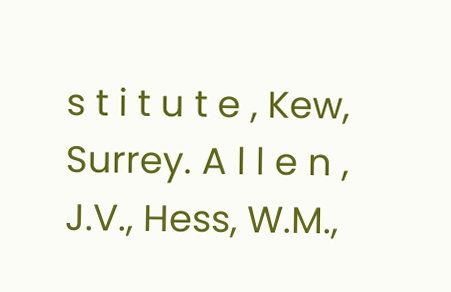s t i t u t e , Kew, Surrey. A l l e n , J.V., Hess, W.M.,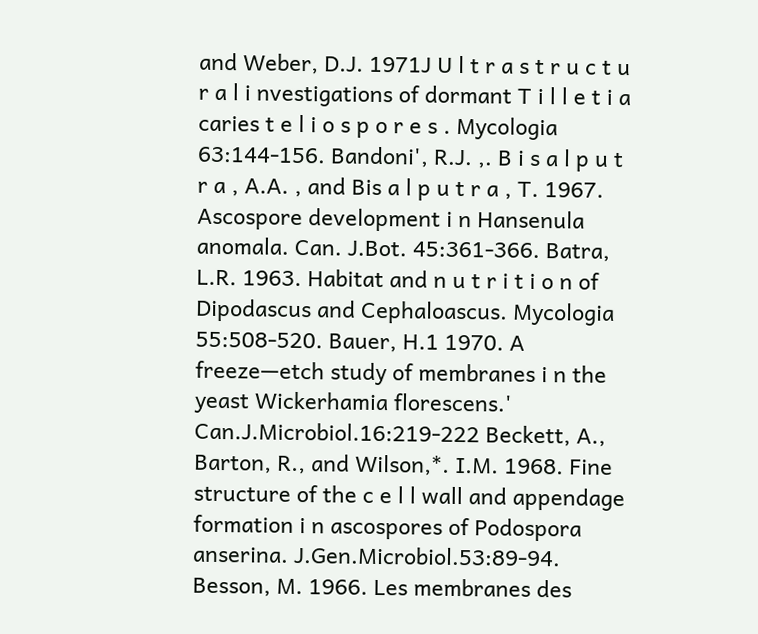and Weber, D.J. 1971J U l t r a s t r u c t u r a l i nvestigations of dormant T i l l e t i a caries t e l i o s p o r e s . Mycologia 63:144-156. Bandoni', R.J. ,. B i s a l p u t r a , A.A. , and Bis a l p u t r a , T. 1967. Ascospore development i n Hansenula anomala. Can. J.Bot. 45:361-366. Batra, L.R. 1963. Habitat and n u t r i t i o n of Dipodascus and Cephaloascus. Mycologia 55:508-520. Bauer, H.1 1970. A freeze—etch study of membranes i n the yeast Wickerhamia florescens.' Can.J.Microbiol.16:219-222 Beckett, A., Barton, R., and Wilson,*. I.M. 1968. Fine structure of the c e l l wall and appendage formation i n ascospores of Podospora anserina. J.Gen.Microbiol.53:89-94. Besson, M. 1966. Les membranes des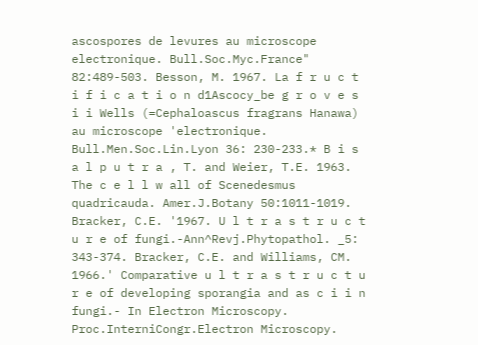ascospores de levures au microscope electronique. Bull.Soc.Myc.France" 82:489-503. Besson, M. 1967. La f r u c t i f i c a t i o n d1Ascocy_be g r o v e s i i Wells (=Cephaloascus fragrans Hanawa) au microscope 'electronique. Bull.Men.Soc.Lin.Lyon 36: 230-233.* B i s a l p u t r a , T. and Weier, T.E. 1963. The c e l l w all of Scenedesmus  quadricauda. Amer.J.Botany 50:1011-1019. Bracker, C.E. '1967. U l t r a s t r u c t u r e of fungi.-Ann^Revj.Phytopathol. _5: 343-374. Bracker, C.E. and Williams, CM. 1966.' Comparative u l t r a s t r u c t u r e of developing sporangia and as c i i n fungi.- In Electron Microscopy. Proc.InterniCongr.Electron Microscopy.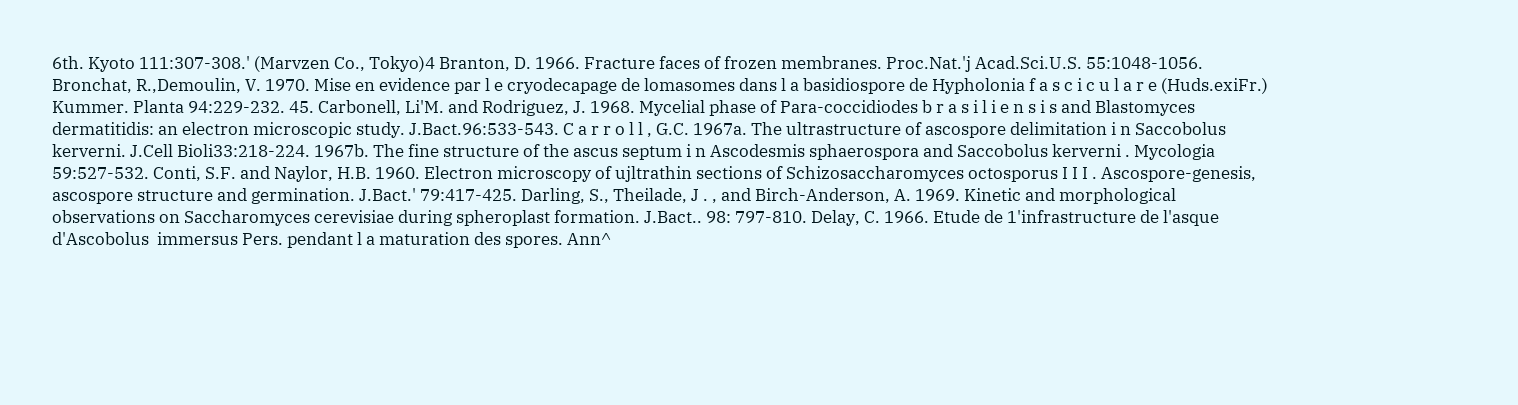6th. Kyoto 111:307-308.' (Marvzen Co., Tokyo)4 Branton, D. 1966. Fracture faces of frozen membranes. Proc.Nat.'j Acad.Sci.U.S. 55:1048-1056. Bronchat, R.,Demoulin, V. 1970. Mise en evidence par l e cryodecapage de lomasomes dans l a basidiospore de Hypholonia f a s c i c u l a r e (Huds.exiFr.) Kummer. Planta 94:229-232. 45. Carbonell, Li'M. and Rodriguez, J. 1968. Mycelial phase of Para-coccidiodes b r a s i l i e n s i s and Blastomyces dermatitidis: an electron microscopic study. J.Bact.96:533-543. C a r r o l l , G.C. 1967a. The ultrastructure of ascospore delimitation i n Saccobolus kerverni. J.Cell Bioli33:218-224. 1967b. The fine structure of the ascus septum i n Ascodesmis sphaerospora and Saccobolus kerverni . Mycologia 59:527-532. Conti, S.F. and Naylor, H.B. 1960. Electron microscopy of ujltrathin sections of Schizosaccharomyces octosporus I I I . Ascospore-genesis, ascospore structure and germination. J.Bact.' 79:417-425. Darling, S., Theilade, J . , and Birch-Anderson, A. 1969. Kinetic and morphological observations on Saccharomyces cerevisiae during spheroplast formation. J.Bact.. 98: 797-810. Delay, C. 1966. Etude de 1'infrastructure de l'asque d'Ascobolus  immersus Pers. pendant l a maturation des spores. Ann^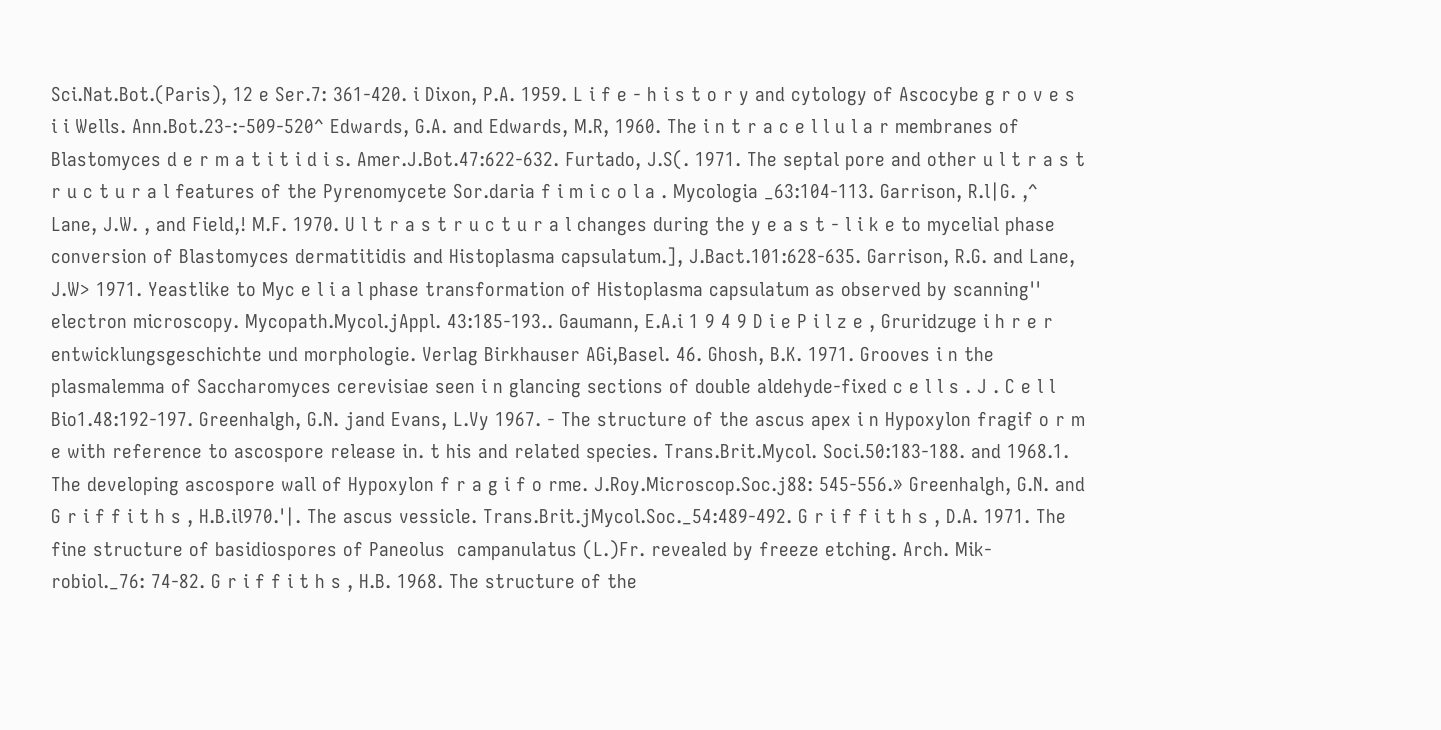Sci.Nat.Bot.(Paris), 12 e Ser.7: 361-420. i Dixon, P.A. 1959. L i f e - h i s t o r y and cytology of Ascocybe g r o v e s i i Wells. Ann.Bot.23-:-509-520^ Edwards, G.A. and Edwards, M.R, 1960. The i n t r a c e l l u l a r membranes of Blastomyces d e r m a t i t i d i s. Amer.J.Bot.47:622-632. Furtado, J.S(. 1971. The septal pore and other u l t r a s t r u c t u r a l features of the Pyrenomycete Sor.daria f i m i c o l a . Mycologia _63:104-113. Garrison, R.l|G. ,^  Lane, J.W. , and Field,! M.F. 1970. U l t r a s t r u c t u r a l changes during the y e a s t - l i k e to mycelial phase conversion of Blastomyces dermatitidis and Histoplasma capsulatum.], J.Bact.101:628-635. Garrison, R.G. and Lane, J.W> 1971. Yeastlike to Myc e l i a l phase transformation of Histoplasma capsulatum as observed by scanning'' electron microscopy. Mycopath.Mycol.jAppl. 43:185-193.. Gaumann, E.A.i 1 9 4 9 D i e P i l z e , Gruridzuge i h r e r entwicklungsgeschichte und morphologie. Verlag Birkhauser AGi,Basel. 46. Ghosh, B.K. 1971. Grooves i n the plasmalemma of Saccharomyces cerevisiae seen i n glancing sections of double aldehyde-fixed c e l l s . J . C e l l Bio1.48:192-197. Greenhalgh, G.N. jand Evans, L.Vy 1967. - The structure of the ascus apex i n Hypoxylon fragif o r m e with reference to ascospore release in. t his and related species. Trans.Brit.Mycol. Soci.50:183-188. and 1968.1. The developing ascospore wall of Hypoxylon f r a g i f o rme. J.Roy.Microscop.Soc.j88: 545-556.» Greenhalgh, G.N. and G r i f f i t h s , H.B.il970.'|. The ascus vessicle. Trans.Brit.jMycol.Soc._54:489-492. G r i f f i t h s , D.A. 1971. The fine structure of basidiospores of Paneolus  campanulatus (L.)Fr. revealed by freeze etching. Arch. Mik-robiol._76: 74-82. G r i f f i t h s , H.B. 1968. The structure of the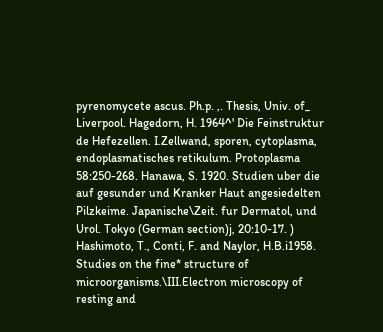pyrenomycete ascus. Ph.p. ,. Thesis, Univ. of_ Liverpool. Hagedorn, H. 1964^' Die Feinstruktur de Hefezellen. I.Zellwand, sporen, cytoplasma, endoplasmatisches retikulum. Protoplasma 58:250-268. Hanawa, S. 1920. Studien uber die auf gesunder und Kranker Haut angesiedelten Pilzkeime. Japanische\Zeit. fur Dermatol, und Urol. Tokyo (German section)j, 20:10-17. ) Hashimoto, T., Conti, F. and Naylor, H.B.i1958. Studies on the fine* structure of microorganisms.\III.Electron microscopy of resting and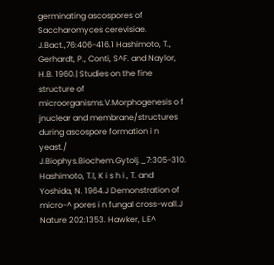germinating ascospores of Saccharomyces cerevisiae. J.Bact.,76:406-416.1 Hashimoto, T., Gerhardt, P., Conti, S^F. and Naylor, H.B. 1960.| Studies on the fine structure of microorganisms.V.Morphogenesis o f jnuclear and membrane/structures during ascospore formation i n yeast./ J.Biophys.Biochem.Gytolj._7:305-310. Hashimoto, T.l, K i s h i , T. and Yoshida, N. 1964.J Demonstration of micro-^ pores i n fungal cross-wall.J Nature 202:1353. Hawker, L.E^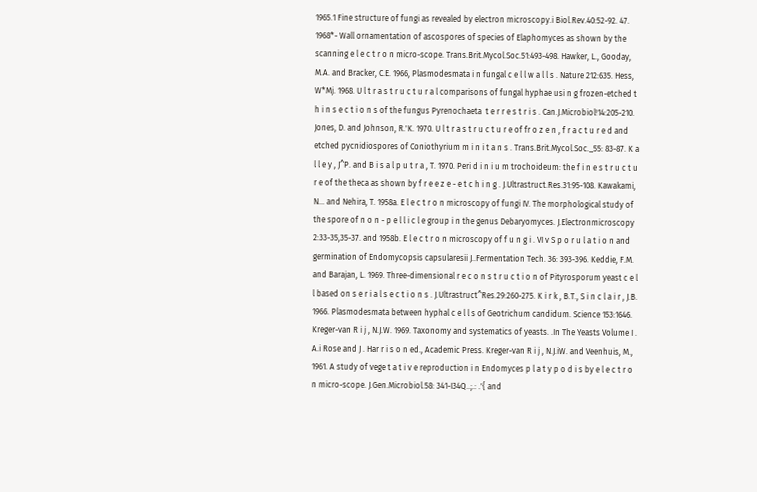1965.1 Fine structure of fungi as revealed by electron microscopy.i Biol.Rev.40:52-92. 47. 1968*- Wall ornamentation of ascospores of species of Elaphomyces as shown by the scanning e l e c t r o n micro-scope. Trans.Brit.Mycol.Soc.51:493-498. Hawker, L., Gooday, M.A. and Bracker, C.E. 1966, Plasmodesmata i n fungal c e l l w a l l s . Nature 212:635. Hess, W*Mj. 1968. U l t r a s t r u c t u r a l comparisons of fungal hyphae usi n g frozen-etched t h i n s e c t i o n s of the fungus Pyrenochaeta  t e r r e s t r i s . Can.J.Microbiol!14:205-210. Jones, D. and Johnson, R.'K. 1970. U l t r a s t r u c t u r e of fr o z e n , f r a c t u r e d and etched pycnidiospores of Coniothyrium m i n i t a n s . Trans.Brit.Mycol.Soc._55: 83-87. K a l l e y , J^P. and B i s a l p u t r a , T. 1970. Peri d i n i u m trochoideum: the f i n e s t r u c t u r e of the theca as shown by f r e e z e - e t c h i n g . J.Ultrastruct.Res.31:95-108. Kawakami, N... and Nehira, T. 1958a. E l e c t r o n microscopy of fungi IV. The morphological study of the spore of n o n - p e l l i c l e group i n the genus Debaryomyces. J.Electronmicroscopy 2:33-35,35-37. and 1958b. E l e c t r o n microscopy of f u n g i . VI v S p o r u l a t i o n and germination of Endomycopsis capsularesii J..Fermentation Tech. 36: 393-396. Keddie, F.M. and Barajan, L. 1969. Three-dimensional r e c o n s t r u c t i o n of Pityrosporum yeast c e l l based on s e r i a l s e c t i o n s . J.Ultrastruct^Res.29:260-275. K i r k , B.T., S i n c l a i r , J.B. 1966. Plasmodesmata between hyphal c e l l s of Geotrichum candidum. Science 153:1646. Kreger-van R i j , N.J.W. 1969. Taxonomy and systematics of yeasts. .In The Yeasts Volume I . A.i Rose and J . Har r i s o n ed., Academic Press. Kreger-van R i j , N.J.iW. and Veenhuis, M., 1961. A study of vege t a t i v e reproduction i n Endomyces p l a t y p o d i s by e l e c t r o n micro-scope. J.Gen.Microbiol.58: 341-I34Q..;.: .'{ and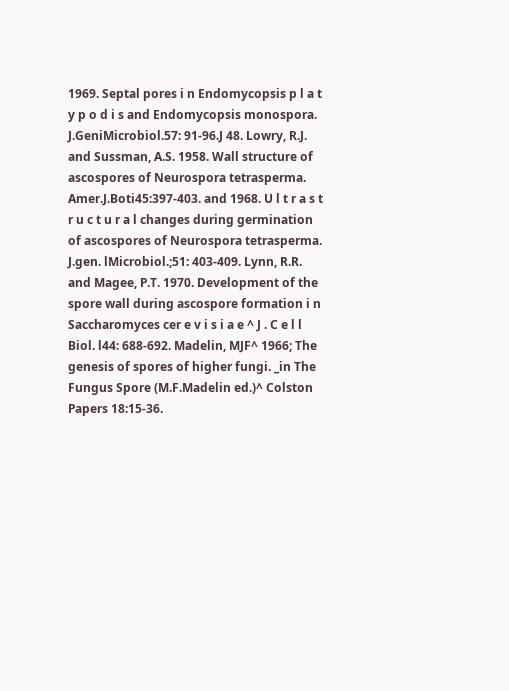1969. Septal pores i n Endomycopsis p l a t y p o d i s and Endomycopsis monospora. J.GeniMicrobiol.57: 91-96.J 48. Lowry, R.J. and Sussman, A.S. 1958. Wall structure of ascospores of Neurospora tetrasperma. Amer.J.Boti45:397-403. and 1968. U l t r a s t r u c t u r a l changes during germination of ascospores of Neurospora tetrasperma. J.gen. lMicrobiol.;51: 403-409. Lynn, R.R. and Magee, P.T. 1970. Development of the spore wall during ascospore formation i n Saccharomyces cer e v i s i a e ^ J . C e l l Biol. l44: 688-692. Madelin, MJF^ 1966; The genesis of spores of higher fungi. _in The Fungus Spore (M.F.Madelin ed.)^ Colston Papers 18:15-36.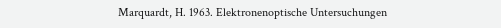Marquardt, H. 1963. Elektronenoptische Untersuchungen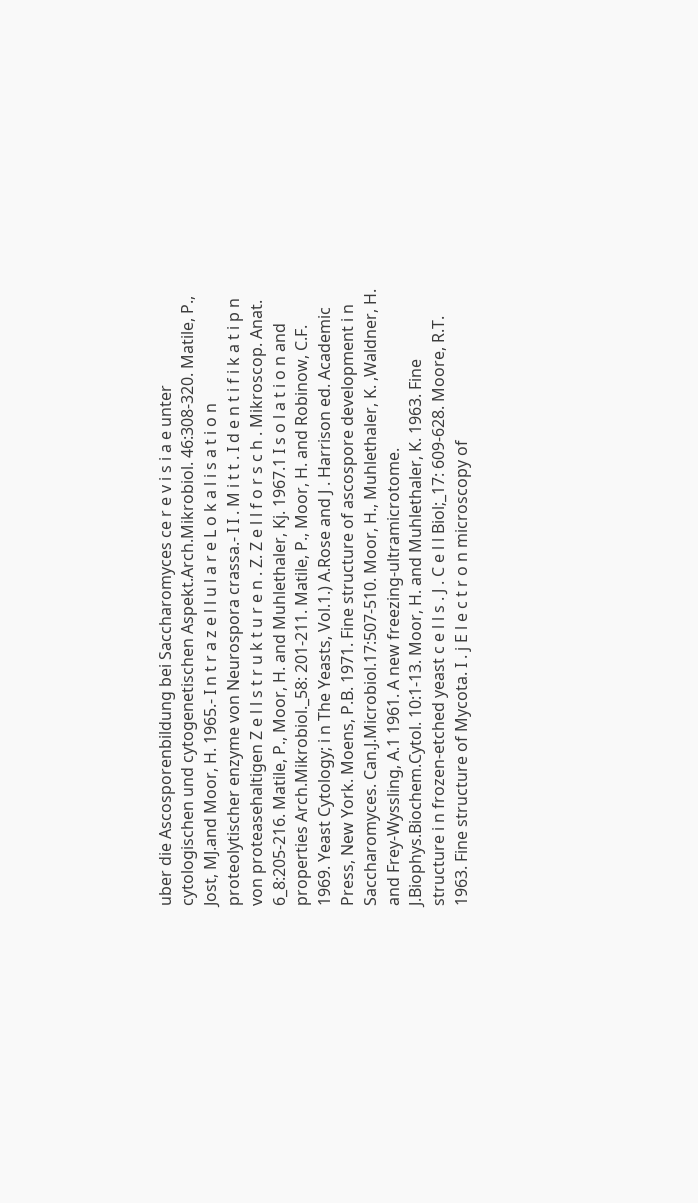uber die Ascosporenbildung bei Saccharomyces ce r e v i s i a e unter cytologischen und cytogenetischen Aspekt.Arch.Mikrobiol. 46:308-320. Matile, P., Jost, MJ.and Moor, H. 1965.- I n t r a z e l l u l a r e L o k a l i s a t i o n proteolytischer enzyme von Neurospora crassa.- I I . M i t t . I d e n t i f i k a t i p n von proteasehaltigen Z e l l s t r u k t u r e n . Z. Z e l l f o r s c h . Mikroscop. Anat. 6_8:205-216. Matile, P., Moor, H. and Muhlethaler, Kj. 1967.1 I s o l a t i o n and properties Arch.Mikrobiol._58: 201-211. Matile, P., Moor, H. and Robinow, C.F. 1969. Yeast Cytology; i n The Yeasts, Vol.1.) A.Rose and J . Harrison ed. Academic Press, New York. Moens, P.B. 1971. Fine structure of ascospore development i n Saccharomyces. Can.J.Microbiol.17:507-510. Moor, H., Muhlethaler, K. ,Waldner, H. and Frey-Wyssling, A.1 1961. A new freezing-ultramicrotome. J.Biophys.Biochem.Cytol. 10:1-13. Moor, H. and Muhlethaler, K. 1963. Fine structure i n frozen-etched yeast c e l l s . J . C e l l Biol;_17: 609-628. Moore, R.T. 1963. Fine structure of Mycota. I . j E l e c t r o n microscopy of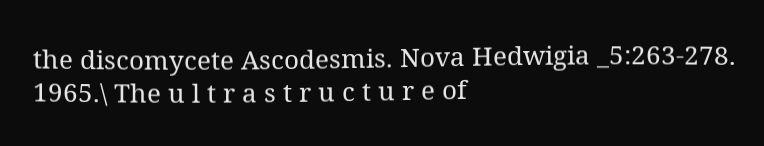the discomycete Ascodesmis. Nova Hedwigia _5:263-278. 1965.\ The u l t r a s t r u c t u r e of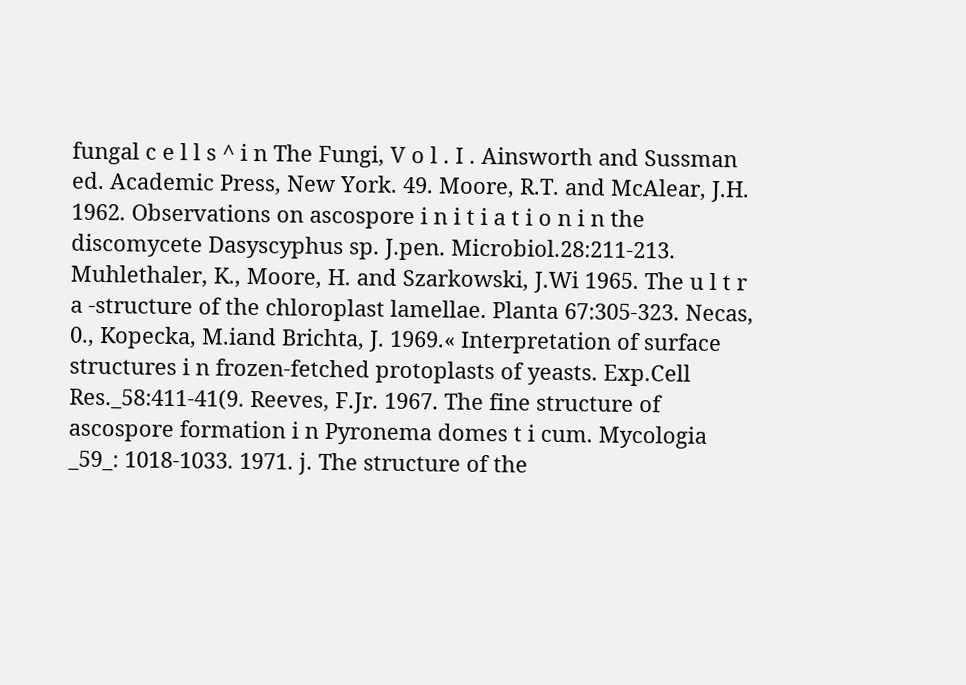fungal c e l l s ^ i n The Fungi, V o l . I . Ainsworth and Sussman ed. Academic Press, New York. 49. Moore, R.T. and McAlear, J.H. 1962. Observations on ascospore i n i t i a t i o n i n the discomycete Dasyscyphus sp. J.pen. Microbiol.28:211-213. Muhlethaler, K., Moore, H. and Szarkowski, J.Wi 1965. The u l t r a -structure of the chloroplast lamellae. Planta 67:305-323. Necas, 0., Kopecka, M.iand Brichta, J. 1969.« Interpretation of surface structures i n frozen-fetched protoplasts of yeasts. Exp.Cell Res._58:411-41(9. Reeves, F.Jr. 1967. The fine structure of ascospore formation i n Pyronema domes t i cum. Mycologia _59_: 1018-1033. 1971. j. The structure of the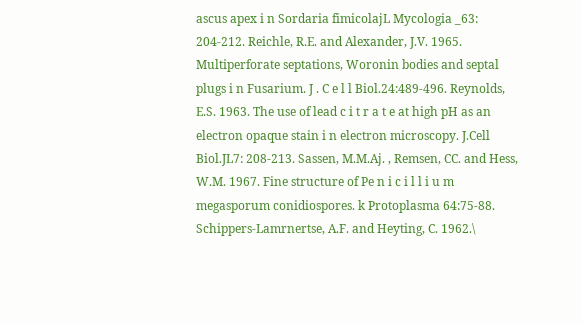ascus apex i n Sordaria fimicolajL Mycologia _63: 204-212. Reichle, R.E. and Alexander, J.V. 1965. Multiperforate septations, Woronin bodies and septal plugs i n Fusarium. J . C e l l Biol.24:489-496. Reynolds, E.S. 1963. The use of lead c i t r a t e at high pH as an electron opaque stain i n electron microscopy. J.Cell Biol.JL7: 208-213. Sassen, M.M.Aj. , Remsen, CC. and Hess, W.M. 1967. Fine structure of Pe n i c i l l i u m megasporum conidiospores. k Protoplasma 64:75-88. Schippers-Lamrnertse, A.F. and Heyting, C. 1962.\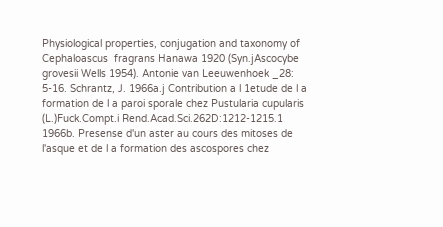Physiological properties, conjugation and taxonomy of Cephaloascus  fragrans Hanawa 1920 (Syn.jAscocybe grovesii Wells 1954). Antonie van Leeuwenhoek _28: 5-16. Schrantz, J. 1966a.j Contribution a l 1etude de l a formation de l a paroi sporale chez Pustularia cupularis (L.)Fuck.Compt.i Rend.Acad.Sci.262D:1212-1215.1 1966b. Presense d'un aster au cours des mitoses de l'asque et de l a formation des ascospores chez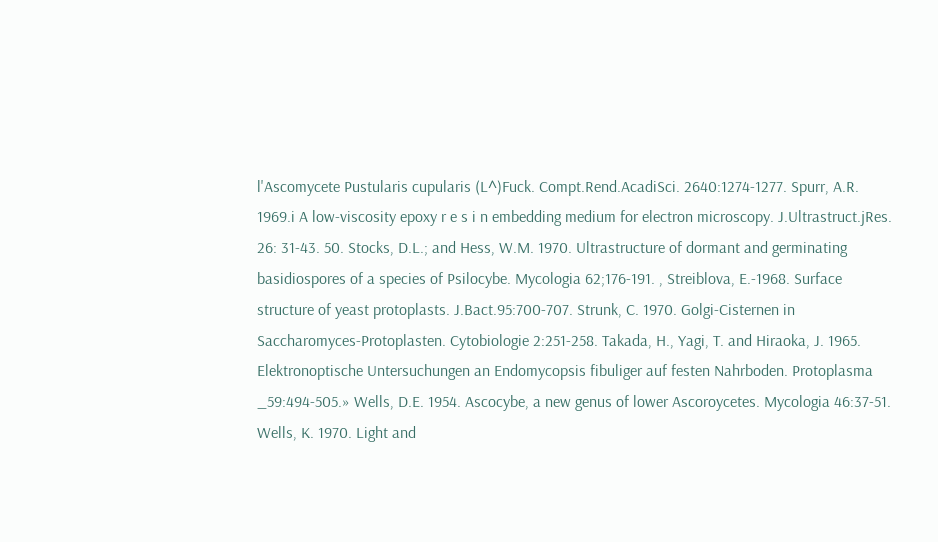l'Ascomycete Pustularis cupularis (L^)Fuck. Compt.Rend.AcadiSci. 2640:1274-1277. Spurr, A.R. 1969.i A low-viscosity epoxy r e s i n embedding medium for electron microscopy. J.Ultrastruct.jRes. 26: 31-43. 50. Stocks, D.L.; and Hess, W.M. 1970. Ultrastructure of dormant and germinating basidiospores of a species of Psilocybe. Mycologia 62;176-191. , Streiblova, E.-1968. Surface structure of yeast protoplasts. J.Bact.95:700-707. Strunk, C. 1970. Golgi-Cisternen in Saccharomyces-Protoplasten. Cytobiologie 2:251-258. Takada, H., Yagi, T. and Hiraoka, J. 1965. Elektronoptische Untersuchungen an Endomycopsis fibuliger auf festen Nahrboden. Protoplasma _59:494-505.» Wells, D.E. 1954. Ascocybe, a new genus of lower Ascoroycetes. Mycologia 46:37-51. Wells, K. 1970. Light and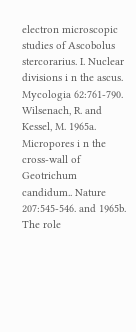electron microscopic studies of Ascobolus stercorarius. I. Nuclear divisions i n the ascus. Mycologia 62:761-790. Wilsenach, R. and Kessel, M. 1965a. Micropores i n the cross-wall of Geotrichum candidum.. Nature 207:545-546. and 1965b. The role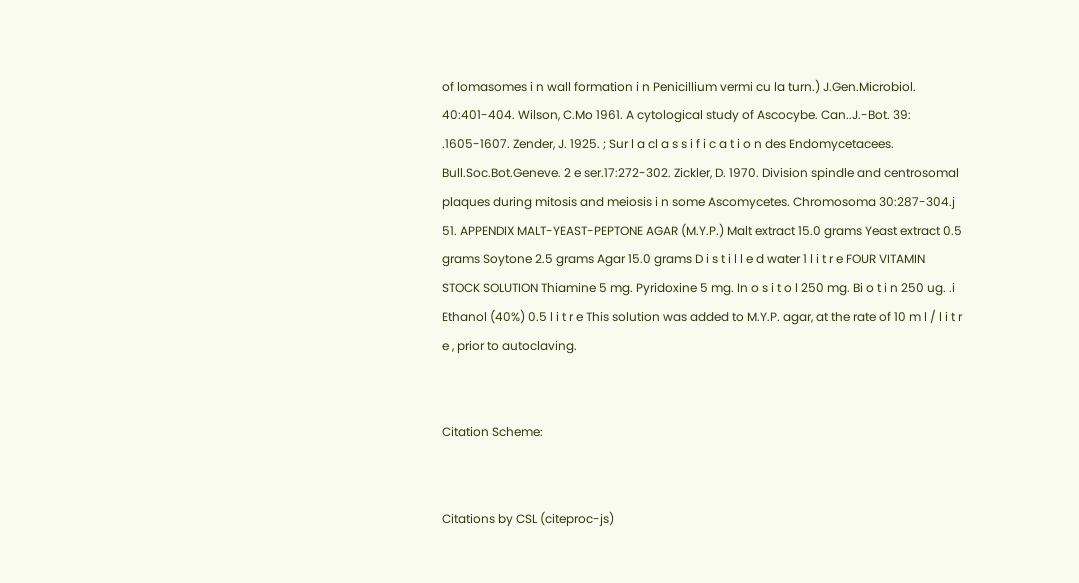of lomasomes i n wall formation i n Penicillium vermi cu la turn.) J.Gen.Microbiol. 40:401-404. Wilson, C.Mo 1961. A cytological study of Ascocybe. Can..J.-Bot. 39: .1605-1607. Zender, J. 1925. ; Sur l a cl a s s i f i c a t i o n des Endomycetacees. Bull.Soc.Bot.Geneve. 2 e ser.17:272-302. Zickler, D. 1970. Division spindle and centrosomal plaques during mitosis and meiosis i n some Ascomycetes. Chromosoma 30:287-304.j 51. APPENDIX MALT-YEAST-PEPTONE AGAR (M.Y.P.) Malt extract 15.0 grams Yeast extract 0.5 grams Soytone 2.5 grams Agar 15.0 grams D i s t i l l e d water 1 l i t r e FOUR VITAMIN STOCK SOLUTION Thiamine 5 mg. Pyridoxine 5 mg. In o s i t o l 250 mg. Bi o t i n 250 ug. .i Ethanol (40%) 0.5 l i t r e This solution was added to M.Y.P. agar, at the rate of 10 m l / l i t r e , prior to autoclaving.


Citation Scheme:


Citations by CSL (citeproc-js)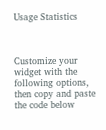Usage Statistics



Customize your widget with the following options, then copy and paste the code below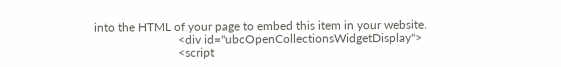into the HTML of your page to embed this item in your website.
                            <div id="ubcOpenCollectionsWidgetDisplay">
                            <script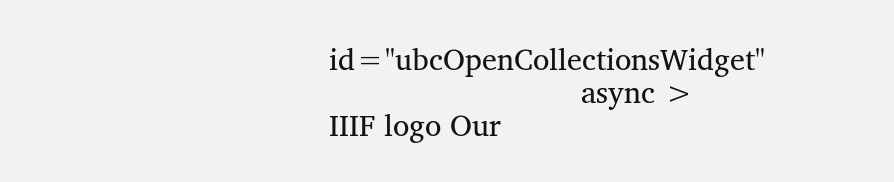id="ubcOpenCollectionsWidget"
                            async >
IIIF logo Our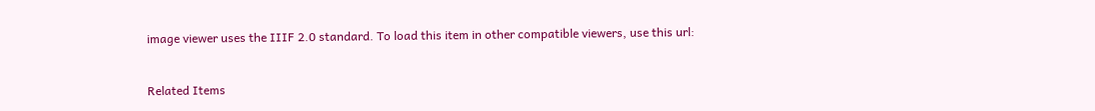image viewer uses the IIIF 2.0 standard. To load this item in other compatible viewers, use this url:


Related Items